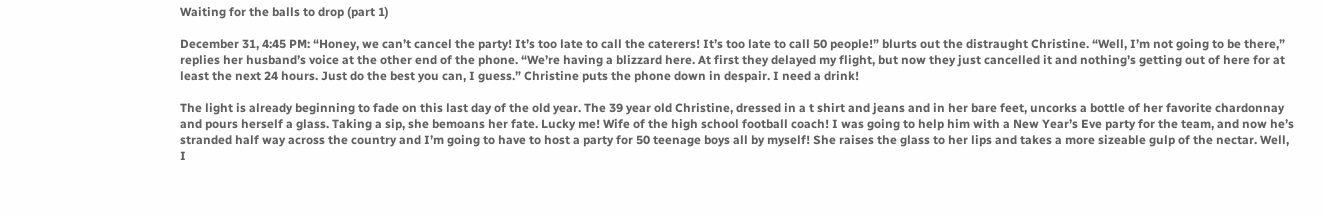Waiting for the balls to drop (part 1)

December 31, 4:45 PM: “Honey, we can’t cancel the party! It’s too late to call the caterers! It’s too late to call 50 people!” blurts out the distraught Christine. “Well, I’m not going to be there,” replies her husband’s voice at the other end of the phone. “We’re having a blizzard here. At first they delayed my flight, but now they just cancelled it and nothing’s getting out of here for at least the next 24 hours. Just do the best you can, I guess.” Christine puts the phone down in despair. I need a drink!

The light is already beginning to fade on this last day of the old year. The 39 year old Christine, dressed in a t shirt and jeans and in her bare feet, uncorks a bottle of her favorite chardonnay and pours herself a glass. Taking a sip, she bemoans her fate. Lucky me! Wife of the high school football coach! I was going to help him with a New Year’s Eve party for the team, and now he’s stranded half way across the country and I’m going to have to host a party for 50 teenage boys all by myself! She raises the glass to her lips and takes a more sizeable gulp of the nectar. Well, I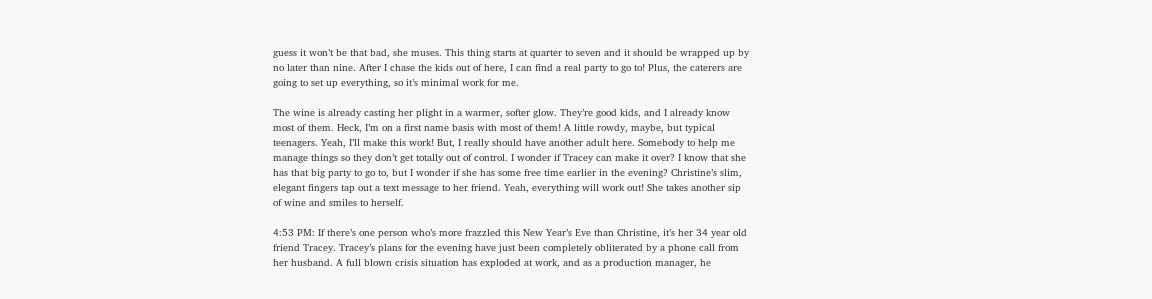guess it won’t be that bad, she muses. This thing starts at quarter to seven and it should be wrapped up by no later than nine. After I chase the kids out of here, I can find a real party to go to! Plus, the caterers are going to set up everything, so it’s minimal work for me.

The wine is already casting her plight in a warmer, softer glow. They’re good kids, and I already know most of them. Heck, I’m on a first name basis with most of them! A little rowdy, maybe, but typical teenagers. Yeah, I’ll make this work! But, I really should have another adult here. Somebody to help me manage things so they don’t get totally out of control. I wonder if Tracey can make it over? I know that she has that big party to go to, but I wonder if she has some free time earlier in the evening? Christine’s slim, elegant fingers tap out a text message to her friend. Yeah, everything will work out! She takes another sip of wine and smiles to herself.

4:53 PM: If there’s one person who’s more frazzled this New Year’s Eve than Christine, it’s her 34 year old friend Tracey. Tracey’s plans for the evening have just been completely obliterated by a phone call from her husband. A full blown crisis situation has exploded at work, and as a production manager, he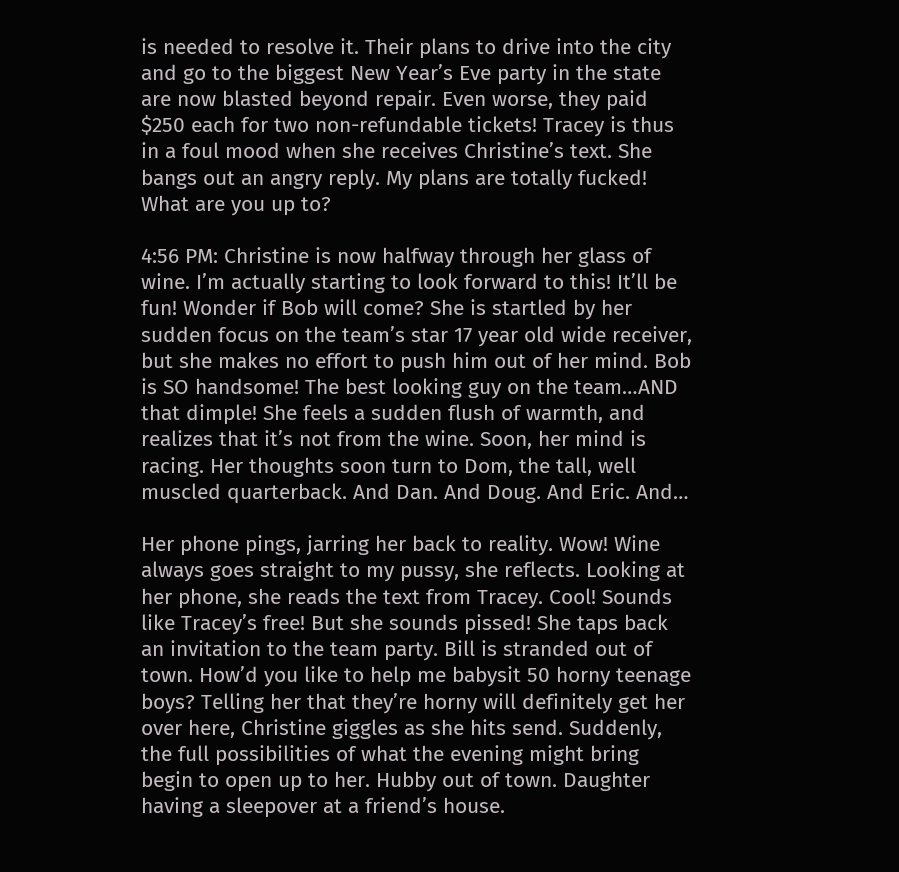is needed to resolve it. Their plans to drive into the city and go to the biggest New Year’s Eve party in the state are now blasted beyond repair. Even worse, they paid $250 each for two non-refundable tickets! Tracey is thus in a foul mood when she receives Christine’s text. She bangs out an angry reply. My plans are totally fucked! What are you up to?

4:56 PM: Christine is now halfway through her glass of wine. I’m actually starting to look forward to this! It’ll be fun! Wonder if Bob will come? She is startled by her sudden focus on the team’s star 17 year old wide receiver, but she makes no effort to push him out of her mind. Bob is SO handsome! The best looking guy on the team…AND that dimple! She feels a sudden flush of warmth, and realizes that it’s not from the wine. Soon, her mind is racing. Her thoughts soon turn to Dom, the tall, well muscled quarterback. And Dan. And Doug. And Eric. And…

Her phone pings, jarring her back to reality. Wow! Wine always goes straight to my pussy, she reflects. Looking at her phone, she reads the text from Tracey. Cool! Sounds like Tracey’s free! But she sounds pissed! She taps back an invitation to the team party. Bill is stranded out of town. How’d you like to help me babysit 50 horny teenage boys? Telling her that they’re horny will definitely get her over here, Christine giggles as she hits send. Suddenly, the full possibilities of what the evening might bring begin to open up to her. Hubby out of town. Daughter having a sleepover at a friend’s house.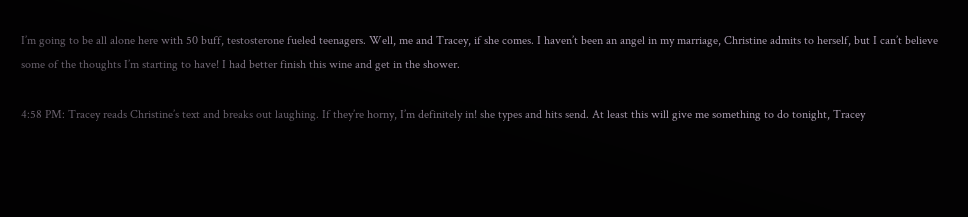I’m going to be all alone here with 50 buff, testosterone fueled teenagers. Well, me and Tracey, if she comes. I haven’t been an angel in my marriage, Christine admits to herself, but I can’t believe some of the thoughts I’m starting to have! I had better finish this wine and get in the shower.

4:58 PM: Tracey reads Christine’s text and breaks out laughing. If they’re horny, I’m definitely in! she types and hits send. At least this will give me something to do tonight, Tracey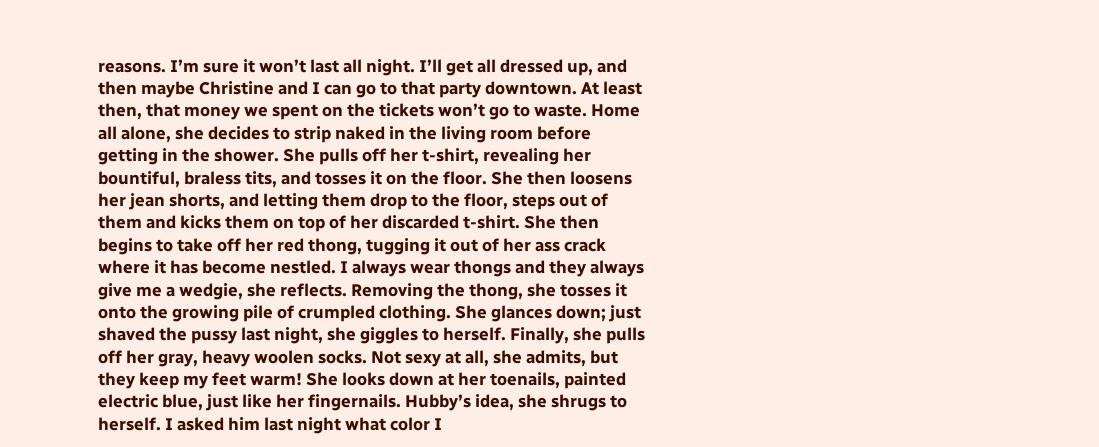reasons. I’m sure it won’t last all night. I’ll get all dressed up, and then maybe Christine and I can go to that party downtown. At least then, that money we spent on the tickets won’t go to waste. Home all alone, she decides to strip naked in the living room before getting in the shower. She pulls off her t-shirt, revealing her bountiful, braless tits, and tosses it on the floor. She then loosens her jean shorts, and letting them drop to the floor, steps out of them and kicks them on top of her discarded t-shirt. She then begins to take off her red thong, tugging it out of her ass crack where it has become nestled. I always wear thongs and they always give me a wedgie, she reflects. Removing the thong, she tosses it onto the growing pile of crumpled clothing. She glances down; just shaved the pussy last night, she giggles to herself. Finally, she pulls off her gray, heavy woolen socks. Not sexy at all, she admits, but they keep my feet warm! She looks down at her toenails, painted electric blue, just like her fingernails. Hubby’s idea, she shrugs to herself. I asked him last night what color I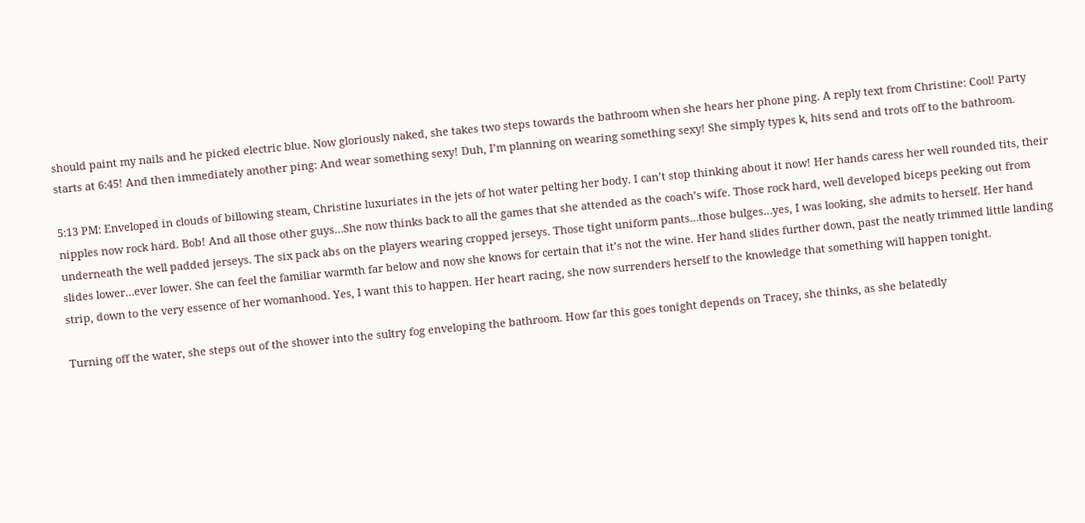should paint my nails and he picked electric blue. Now gloriously naked, she takes two steps towards the bathroom when she hears her phone ping. A reply text from Christine: Cool! Party starts at 6:45! And then immediately another ping: And wear something sexy! Duh, I’m planning on wearing something sexy! She simply types k, hits send and trots off to the bathroom.

5:13 PM: Enveloped in clouds of billowing steam, Christine luxuriates in the jets of hot water pelting her body. I can’t stop thinking about it now! Her hands caress her well rounded tits, their nipples now rock hard. Bob! And all those other guys…She now thinks back to all the games that she attended as the coach’s wife. Those rock hard, well developed biceps peeking out from underneath the well padded jerseys. The six pack abs on the players wearing cropped jerseys. Those tight uniform pants…those bulges…yes, I was looking, she admits to herself. Her hand slides lower…ever lower. She can feel the familiar warmth far below and now she knows for certain that it’s not the wine. Her hand slides further down, past the neatly trimmed little landing strip, down to the very essence of her womanhood. Yes, I want this to happen. Her heart racing, she now surrenders herself to the knowledge that something will happen tonight.

Turning off the water, she steps out of the shower into the sultry fog enveloping the bathroom. How far this goes tonight depends on Tracey, she thinks, as she belatedly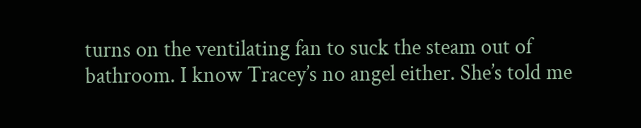turns on the ventilating fan to suck the steam out of bathroom. I know Tracey’s no angel either. She’s told me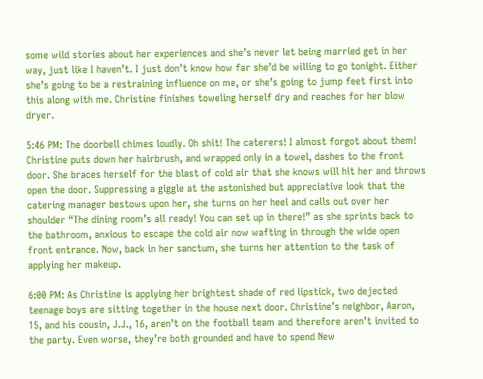some wild stories about her experiences and she’s never let being married get in her way, just like I haven’t. I just don’t know how far she’d be willing to go tonight. Either she’s going to be a restraining influence on me, or she’s going to jump feet first into this along with me. Christine finishes toweling herself dry and reaches for her blow dryer.

5:46 PM: The doorbell chimes loudly. Oh shit! The caterers! I almost forgot about them! Christine puts down her hairbrush, and wrapped only in a towel, dashes to the front door. She braces herself for the blast of cold air that she knows will hit her and throws open the door. Suppressing a giggle at the astonished but appreciative look that the catering manager bestows upon her, she turns on her heel and calls out over her shoulder “The dining room’s all ready! You can set up in there!” as she sprints back to the bathroom, anxious to escape the cold air now wafting in through the wide open front entrance. Now, back in her sanctum, she turns her attention to the task of applying her makeup.

6:00 PM: As Christine is applying her brightest shade of red lipstick, two dejected teenage boys are sitting together in the house next door. Christine’s neighbor, Aaron, 15, and his cousin, J.J., 16, aren’t on the football team and therefore aren’t invited to the party. Even worse, they’re both grounded and have to spend New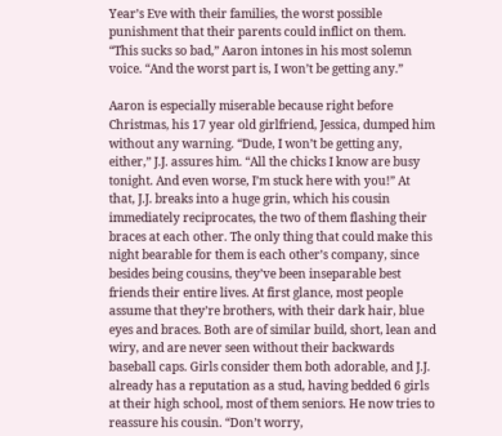Year’s Eve with their families, the worst possible punishment that their parents could inflict on them. “This sucks so bad,” Aaron intones in his most solemn voice. “And the worst part is, I won’t be getting any.”

Aaron is especially miserable because right before Christmas, his 17 year old girlfriend, Jessica, dumped him without any warning. “Dude, I won’t be getting any, either,” J.J. assures him. “All the chicks I know are busy tonight. And even worse, I’m stuck here with you!” At that, J.J. breaks into a huge grin, which his cousin immediately reciprocates, the two of them flashing their braces at each other. The only thing that could make this night bearable for them is each other’s company, since besides being cousins, they’ve been inseparable best friends their entire lives. At first glance, most people assume that they’re brothers, with their dark hair, blue eyes and braces. Both are of similar build, short, lean and wiry, and are never seen without their backwards baseball caps. Girls consider them both adorable, and J.J. already has a reputation as a stud, having bedded 6 girls at their high school, most of them seniors. He now tries to reassure his cousin. “Don’t worry,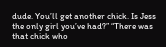dude. You’ll get another chick. Is Jess the only girl you’ve had?” “There was that chick who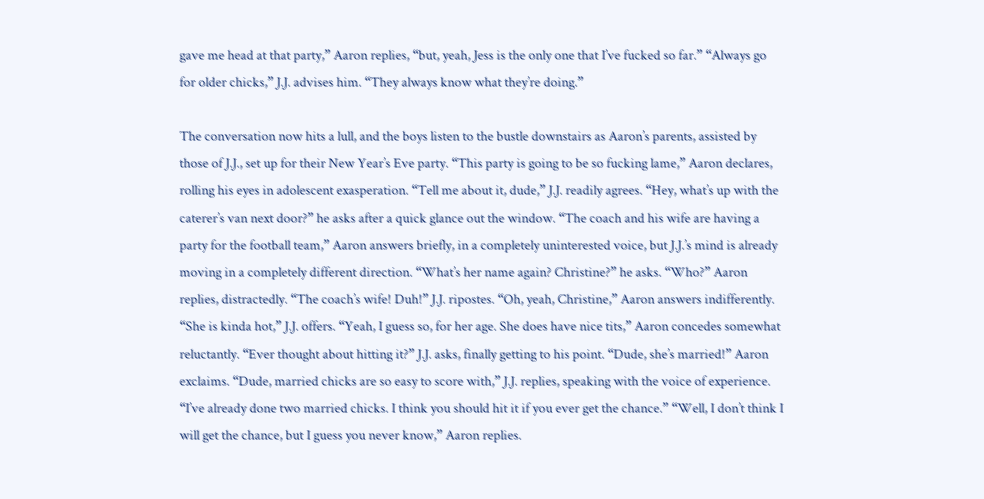gave me head at that party,” Aaron replies, “but, yeah, Jess is the only one that I’ve fucked so far.” “Always go for older chicks,” J.J. advises him. “They always know what they’re doing.”

The conversation now hits a lull, and the boys listen to the bustle downstairs as Aaron’s parents, assisted by those of J.J., set up for their New Year’s Eve party. “This party is going to be so fucking lame,” Aaron declares, rolling his eyes in adolescent exasperation. “Tell me about it, dude,” J.J. readily agrees. “Hey, what’s up with the caterer’s van next door?” he asks after a quick glance out the window. “The coach and his wife are having a party for the football team,” Aaron answers briefly, in a completely uninterested voice, but J.J.’s mind is already moving in a completely different direction. “What’s her name again? Christine?” he asks. “Who?” Aaron replies, distractedly. “The coach’s wife! Duh!” J.J. ripostes. “Oh, yeah, Christine,” Aaron answers indifferently. “She is kinda hot,” J.J. offers. “Yeah, I guess so, for her age. She does have nice tits,” Aaron concedes somewhat reluctantly. “Ever thought about hitting it?” J.J. asks, finally getting to his point. “Dude, she’s married!” Aaron exclaims. “Dude, married chicks are so easy to score with,” J.J. replies, speaking with the voice of experience. “I’ve already done two married chicks. I think you should hit it if you ever get the chance.” “Well, I don’t think I will get the chance, but I guess you never know,” Aaron replies.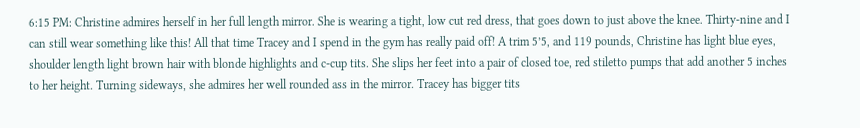6:15 PM: Christine admires herself in her full length mirror. She is wearing a tight, low cut red dress, that goes down to just above the knee. Thirty-nine and I can still wear something like this! All that time Tracey and I spend in the gym has really paid off! A trim 5’5, and 119 pounds, Christine has light blue eyes, shoulder length light brown hair with blonde highlights and c-cup tits. She slips her feet into a pair of closed toe, red stiletto pumps that add another 5 inches to her height. Turning sideways, she admires her well rounded ass in the mirror. Tracey has bigger tits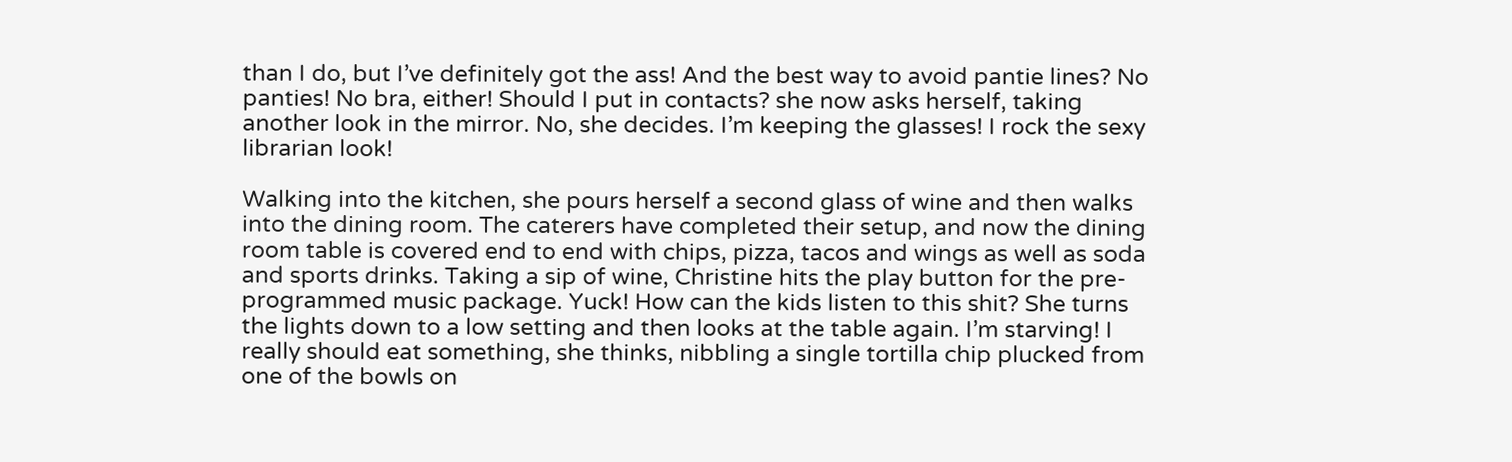than I do, but I’ve definitely got the ass! And the best way to avoid pantie lines? No panties! No bra, either! Should I put in contacts? she now asks herself, taking another look in the mirror. No, she decides. I’m keeping the glasses! I rock the sexy librarian look!

Walking into the kitchen, she pours herself a second glass of wine and then walks into the dining room. The caterers have completed their setup, and now the dining room table is covered end to end with chips, pizza, tacos and wings as well as soda and sports drinks. Taking a sip of wine, Christine hits the play button for the pre-programmed music package. Yuck! How can the kids listen to this shit? She turns the lights down to a low setting and then looks at the table again. I’m starving! I really should eat something, she thinks, nibbling a single tortilla chip plucked from one of the bowls on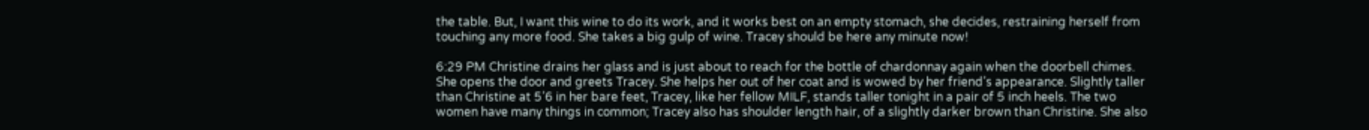the table. But, I want this wine to do its work, and it works best on an empty stomach, she decides, restraining herself from touching any more food. She takes a big gulp of wine. Tracey should be here any minute now!

6:29 PM Christine drains her glass and is just about to reach for the bottle of chardonnay again when the doorbell chimes. She opens the door and greets Tracey. She helps her out of her coat and is wowed by her friend’s appearance. Slightly taller than Christine at 5’6 in her bare feet, Tracey, like her fellow MILF, stands taller tonight in a pair of 5 inch heels. The two women have many things in common; Tracey also has shoulder length hair, of a slightly darker brown than Christine. She also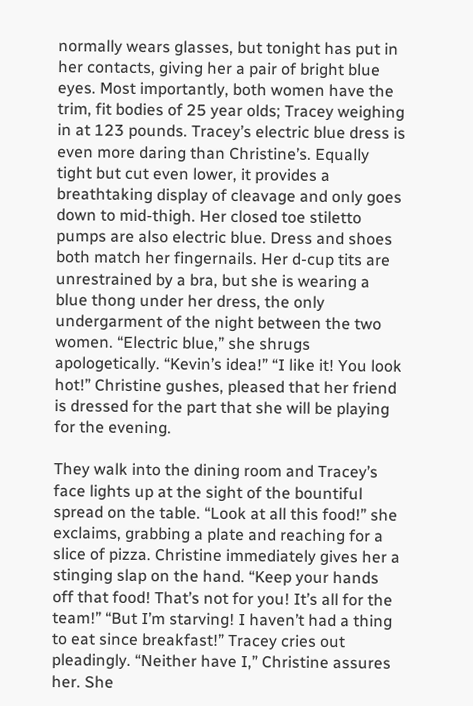normally wears glasses, but tonight has put in her contacts, giving her a pair of bright blue eyes. Most importantly, both women have the trim, fit bodies of 25 year olds; Tracey weighing in at 123 pounds. Tracey’s electric blue dress is even more daring than Christine’s. Equally tight but cut even lower, it provides a breathtaking display of cleavage and only goes down to mid-thigh. Her closed toe stiletto pumps are also electric blue. Dress and shoes both match her fingernails. Her d-cup tits are unrestrained by a bra, but she is wearing a blue thong under her dress, the only undergarment of the night between the two women. “Electric blue,” she shrugs apologetically. “Kevin’s idea!” “I like it! You look hot!” Christine gushes, pleased that her friend is dressed for the part that she will be playing for the evening.

They walk into the dining room and Tracey’s face lights up at the sight of the bountiful spread on the table. “Look at all this food!” she exclaims, grabbing a plate and reaching for a slice of pizza. Christine immediately gives her a stinging slap on the hand. “Keep your hands off that food! That’s not for you! It’s all for the team!” “But I’m starving! I haven’t had a thing to eat since breakfast!” Tracey cries out pleadingly. “Neither have I,” Christine assures her. She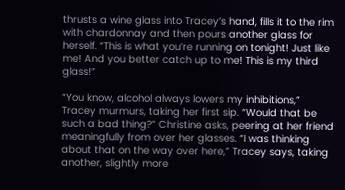thrusts a wine glass into Tracey’s hand, fills it to the rim with chardonnay and then pours another glass for herself. “This is what you’re running on tonight! Just like me! And you better catch up to me! This is my third glass!”

“You know, alcohol always lowers my inhibitions,” Tracey murmurs, taking her first sip. “Would that be such a bad thing?” Christine asks, peering at her friend meaningfully from over her glasses. “I was thinking about that on the way over here,” Tracey says, taking another, slightly more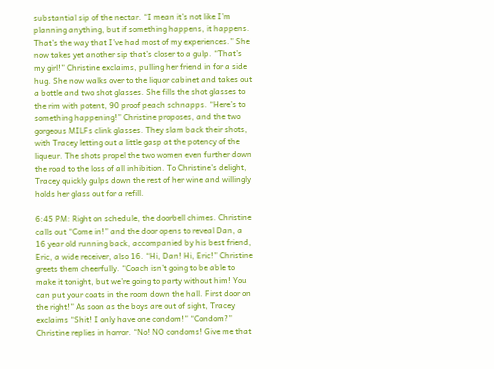substantial sip of the nectar. “I mean it’s not like I’m planning anything, but if something happens, it happens. That’s the way that I’ve had most of my experiences.” She now takes yet another sip that’s closer to a gulp. “That’s my girl!” Christine exclaims, pulling her friend in for a side hug. She now walks over to the liquor cabinet and takes out a bottle and two shot glasses. She fills the shot glasses to the rim with potent, 90 proof peach schnapps. “Here’s to something happening!” Christine proposes, and the two gorgeous MILFs clink glasses. They slam back their shots, with Tracey letting out a little gasp at the potency of the liqueur. The shots propel the two women even further down the road to the loss of all inhibition. To Christine’s delight, Tracey quickly gulps down the rest of her wine and willingly holds her glass out for a refill.

6:45 PM: Right on schedule, the doorbell chimes. Christine calls out “Come in!” and the door opens to reveal Dan, a 16 year old running back, accompanied by his best friend, Eric, a wide receiver, also 16. “Hi, Dan! Hi, Eric!” Christine greets them cheerfully. “Coach isn’t going to be able to make it tonight, but we’re going to party without him! You can put your coats in the room down the hall. First door on the right!” As soon as the boys are out of sight, Tracey exclaims “Shit! I only have one condom!” “Condom?” Christine replies in horror. “No! NO condoms! Give me that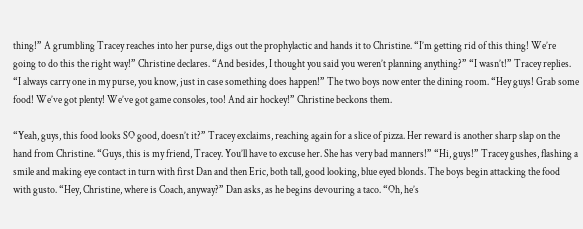thing!” A grumbling Tracey reaches into her purse, digs out the prophylactic and hands it to Christine. “I’m getting rid of this thing! We’re going to do this the right way!” Christine declares. “And besides, I thought you said you weren’t planning anything?” “I wasn’t!” Tracey replies. “I always carry one in my purse, you know, just in case something does happen!” The two boys now enter the dining room. “Hey guys! Grab some food! We’ve got plenty! We’ve got game consoles, too! And air hockey!” Christine beckons them.

“Yeah, guys, this food looks SO good, doesn’t it?” Tracey exclaims, reaching again for a slice of pizza. Her reward is another sharp slap on the hand from Christine. “Guys, this is my friend, Tracey. You’ll have to excuse her. She has very bad manners!” “Hi, guys!” Tracey gushes, flashing a smile and making eye contact in turn with first Dan and then Eric, both tall, good looking, blue eyed blonds. The boys begin attacking the food with gusto. “Hey, Christine, where is Coach, anyway?” Dan asks, as he begins devouring a taco. “Oh, he’s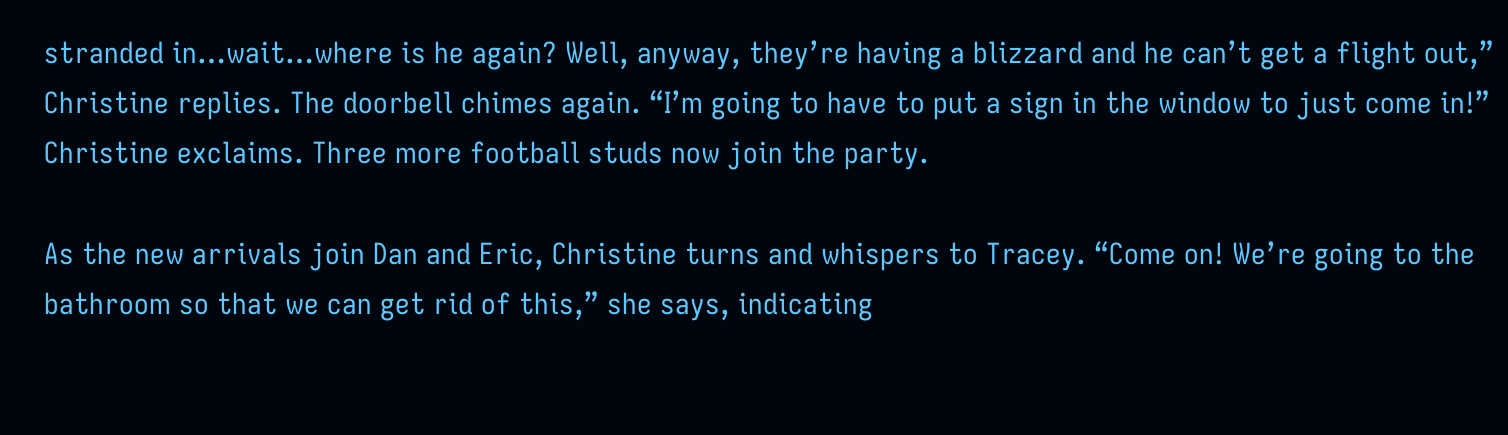stranded in…wait…where is he again? Well, anyway, they’re having a blizzard and he can’t get a flight out,” Christine replies. The doorbell chimes again. “I’m going to have to put a sign in the window to just come in!” Christine exclaims. Three more football studs now join the party.

As the new arrivals join Dan and Eric, Christine turns and whispers to Tracey. “Come on! We’re going to the bathroom so that we can get rid of this,” she says, indicating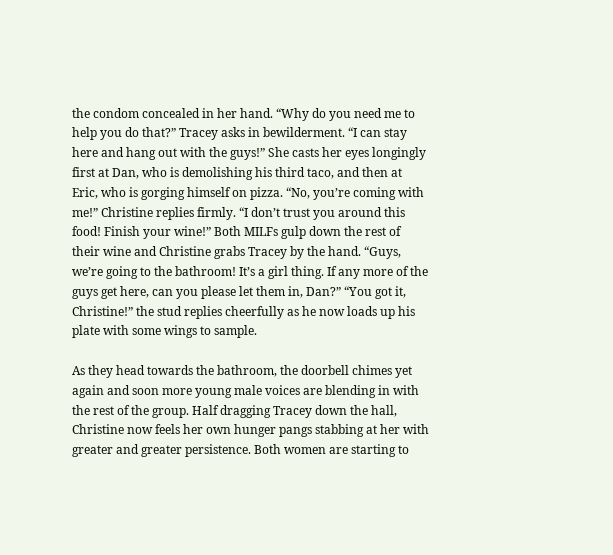the condom concealed in her hand. “Why do you need me to help you do that?” Tracey asks in bewilderment. “I can stay here and hang out with the guys!” She casts her eyes longingly first at Dan, who is demolishing his third taco, and then at Eric, who is gorging himself on pizza. “No, you’re coming with me!” Christine replies firmly. “I don’t trust you around this food! Finish your wine!” Both MILFs gulp down the rest of their wine and Christine grabs Tracey by the hand. “Guys, we’re going to the bathroom! It’s a girl thing. If any more of the guys get here, can you please let them in, Dan?” “You got it, Christine!” the stud replies cheerfully as he now loads up his plate with some wings to sample.

As they head towards the bathroom, the doorbell chimes yet again and soon more young male voices are blending in with the rest of the group. Half dragging Tracey down the hall, Christine now feels her own hunger pangs stabbing at her with greater and greater persistence. Both women are starting to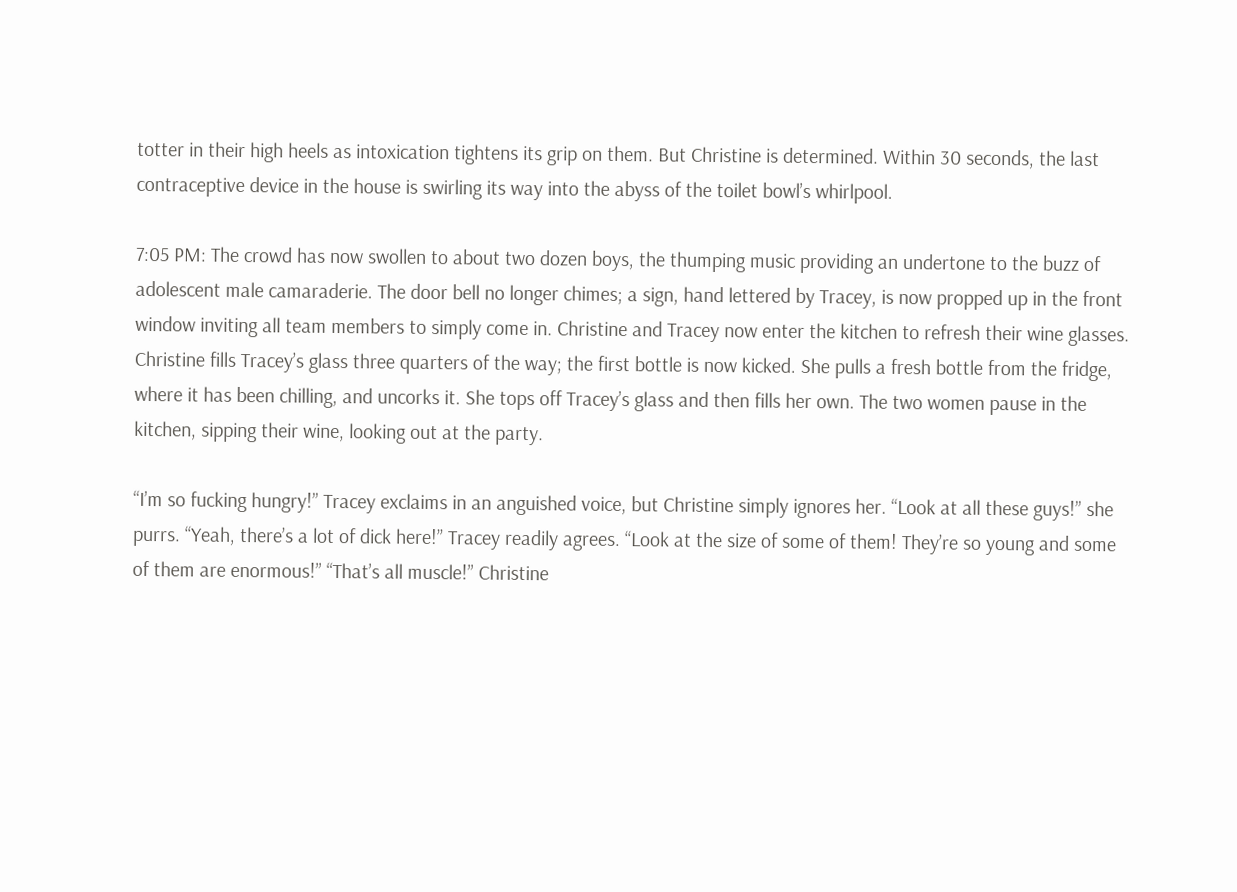totter in their high heels as intoxication tightens its grip on them. But Christine is determined. Within 30 seconds, the last contraceptive device in the house is swirling its way into the abyss of the toilet bowl’s whirlpool.

7:05 PM: The crowd has now swollen to about two dozen boys, the thumping music providing an undertone to the buzz of adolescent male camaraderie. The door bell no longer chimes; a sign, hand lettered by Tracey, is now propped up in the front window inviting all team members to simply come in. Christine and Tracey now enter the kitchen to refresh their wine glasses. Christine fills Tracey’s glass three quarters of the way; the first bottle is now kicked. She pulls a fresh bottle from the fridge, where it has been chilling, and uncorks it. She tops off Tracey’s glass and then fills her own. The two women pause in the kitchen, sipping their wine, looking out at the party.

“I’m so fucking hungry!” Tracey exclaims in an anguished voice, but Christine simply ignores her. “Look at all these guys!” she purrs. “Yeah, there’s a lot of dick here!” Tracey readily agrees. “Look at the size of some of them! They’re so young and some of them are enormous!” “That’s all muscle!” Christine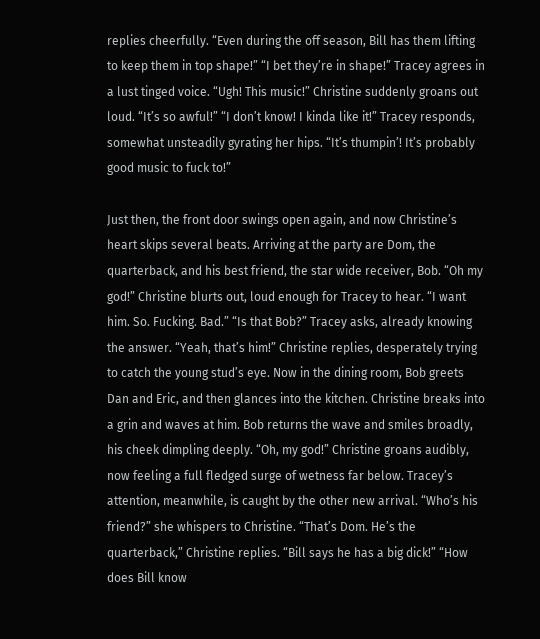replies cheerfully. “Even during the off season, Bill has them lifting to keep them in top shape!” “I bet they’re in shape!” Tracey agrees in a lust tinged voice. “Ugh! This music!” Christine suddenly groans out loud. “It’s so awful!” “I don’t know! I kinda like it!” Tracey responds, somewhat unsteadily gyrating her hips. “It’s thumpin’! It’s probably good music to fuck to!”

Just then, the front door swings open again, and now Christine’s heart skips several beats. Arriving at the party are Dom, the quarterback, and his best friend, the star wide receiver, Bob. “Oh my god!” Christine blurts out, loud enough for Tracey to hear. “I want him. So. Fucking. Bad.” “Is that Bob?” Tracey asks, already knowing the answer. “Yeah, that’s him!” Christine replies, desperately trying to catch the young stud’s eye. Now in the dining room, Bob greets Dan and Eric, and then glances into the kitchen. Christine breaks into a grin and waves at him. Bob returns the wave and smiles broadly, his cheek dimpling deeply. “Oh, my god!” Christine groans audibly, now feeling a full fledged surge of wetness far below. Tracey’s attention, meanwhile, is caught by the other new arrival. “Who’s his friend?” she whispers to Christine. “That’s Dom. He’s the quarterback,” Christine replies. “Bill says he has a big dick!” “How does Bill know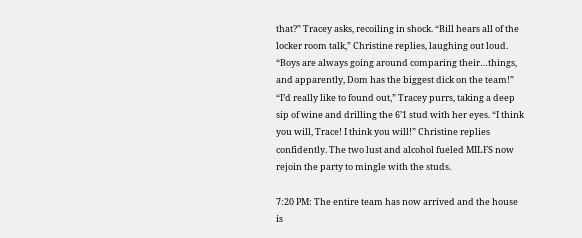that?” Tracey asks, recoiling in shock. “Bill hears all of the locker room talk,” Christine replies, laughing out loud. “Boys are always going around comparing their…things, and apparently, Dom has the biggest dick on the team!” “I’d really like to found out,” Tracey purrs, taking a deep sip of wine and drilling the 6’1 stud with her eyes. “I think you will, Trace! I think you will!” Christine replies confidently. The two lust and alcohol fueled MILFS now rejoin the party to mingle with the studs.

7:20 PM: The entire team has now arrived and the house is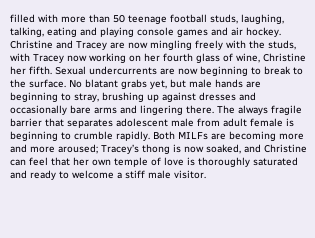filled with more than 50 teenage football studs, laughing, talking, eating and playing console games and air hockey. Christine and Tracey are now mingling freely with the studs, with Tracey now working on her fourth glass of wine, Christine her fifth. Sexual undercurrents are now beginning to break to the surface. No blatant grabs yet, but male hands are beginning to stray, brushing up against dresses and occasionally bare arms and lingering there. The always fragile barrier that separates adolescent male from adult female is beginning to crumble rapidly. Both MILFs are becoming more and more aroused; Tracey’s thong is now soaked, and Christine can feel that her own temple of love is thoroughly saturated and ready to welcome a stiff male visitor.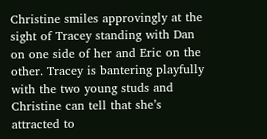Christine smiles approvingly at the sight of Tracey standing with Dan on one side of her and Eric on the other. Tracey is bantering playfully with the two young studs and Christine can tell that she’s attracted to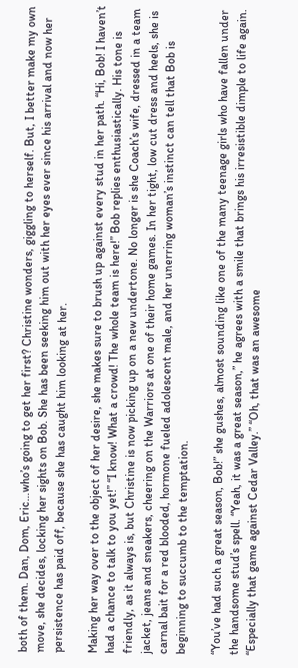both of them. Dan, Dom, Eric…who’s going to get her first? Christine wonders, giggling to herself. But, I better make my own move, she decides, locking her sights on Bob. She has been seeking him out with her eyes ever since his arrival and now her persistence has paid off, because she has caught him looking at her.

Making her way over to the object of her desire, she makes sure to brush up against every stud in her path. “Hi, Bob! I haven’t had a chance to talk to you yet!” “I know! What a crowd! The whole team is here!” Bob replies enthusiastically. His tone is friendly, as it always is, but Christine is now picking up on a new undertone. No longer is she Coach’s wife, dressed in a team jacket, jeans and sneakers, cheering on the Warriors at one of their home games. In her tight, low cut dress and heels, she is carnal bait for a red blooded, hormone fueled adolescent male, and her unerring woman’s instinct can tell that Bob is beginning to succumb to the temptation.

“You’ve had such a great season, Bob!” she gushes, almost sounding like one of the many teenage girls who have fallen under the handsome stud’s spell. “Yeah, it was a great season,” he agrees with a smile that brings his irresistible dimple to life again. “Especially that game against Cedar Valley.” “Oh, that was an awesome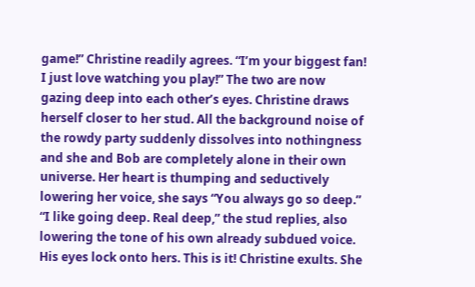game!” Christine readily agrees. “I’m your biggest fan! I just love watching you play!” The two are now gazing deep into each other’s eyes. Christine draws herself closer to her stud. All the background noise of the rowdy party suddenly dissolves into nothingness and she and Bob are completely alone in their own universe. Her heart is thumping and seductively lowering her voice, she says “You always go so deep.” “I like going deep. Real deep,” the stud replies, also lowering the tone of his own already subdued voice. His eyes lock onto hers. This is it! Christine exults. She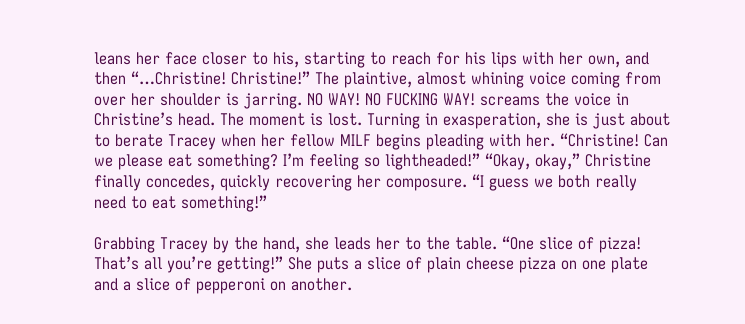leans her face closer to his, starting to reach for his lips with her own, and then “…Christine! Christine!” The plaintive, almost whining voice coming from over her shoulder is jarring. NO WAY! NO FUCKING WAY! screams the voice in Christine’s head. The moment is lost. Turning in exasperation, she is just about to berate Tracey when her fellow MILF begins pleading with her. “Christine! Can we please eat something? I’m feeling so lightheaded!” “Okay, okay,” Christine finally concedes, quickly recovering her composure. “I guess we both really need to eat something!”

Grabbing Tracey by the hand, she leads her to the table. “One slice of pizza! That’s all you’re getting!” She puts a slice of plain cheese pizza on one plate and a slice of pepperoni on another.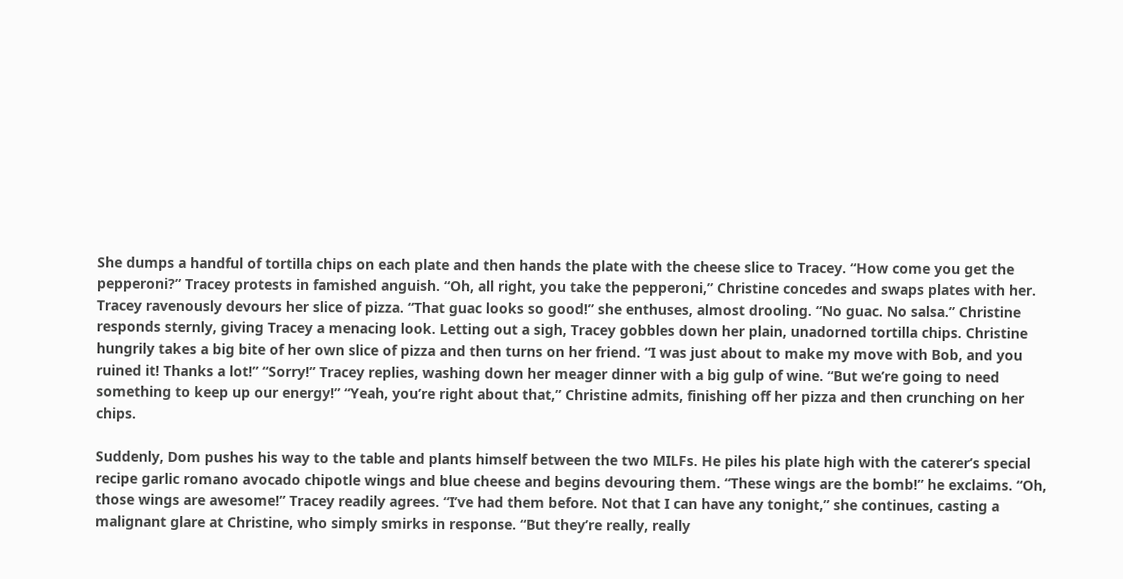She dumps a handful of tortilla chips on each plate and then hands the plate with the cheese slice to Tracey. “How come you get the pepperoni?” Tracey protests in famished anguish. “Oh, all right, you take the pepperoni,” Christine concedes and swaps plates with her. Tracey ravenously devours her slice of pizza. “That guac looks so good!” she enthuses, almost drooling. “No guac. No salsa.” Christine responds sternly, giving Tracey a menacing look. Letting out a sigh, Tracey gobbles down her plain, unadorned tortilla chips. Christine hungrily takes a big bite of her own slice of pizza and then turns on her friend. “I was just about to make my move with Bob, and you ruined it! Thanks a lot!” “Sorry!” Tracey replies, washing down her meager dinner with a big gulp of wine. “But we’re going to need something to keep up our energy!” “Yeah, you’re right about that,” Christine admits, finishing off her pizza and then crunching on her chips.

Suddenly, Dom pushes his way to the table and plants himself between the two MILFs. He piles his plate high with the caterer’s special recipe garlic romano avocado chipotle wings and blue cheese and begins devouring them. “These wings are the bomb!” he exclaims. “Oh, those wings are awesome!” Tracey readily agrees. “I’ve had them before. Not that I can have any tonight,” she continues, casting a malignant glare at Christine, who simply smirks in response. “But they’re really, really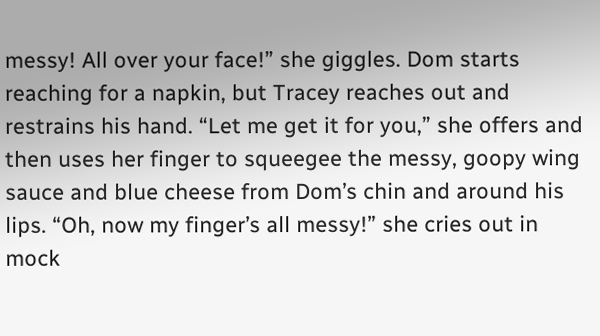messy! All over your face!” she giggles. Dom starts reaching for a napkin, but Tracey reaches out and restrains his hand. “Let me get it for you,” she offers and then uses her finger to squeegee the messy, goopy wing sauce and blue cheese from Dom’s chin and around his lips. “Oh, now my finger’s all messy!” she cries out in mock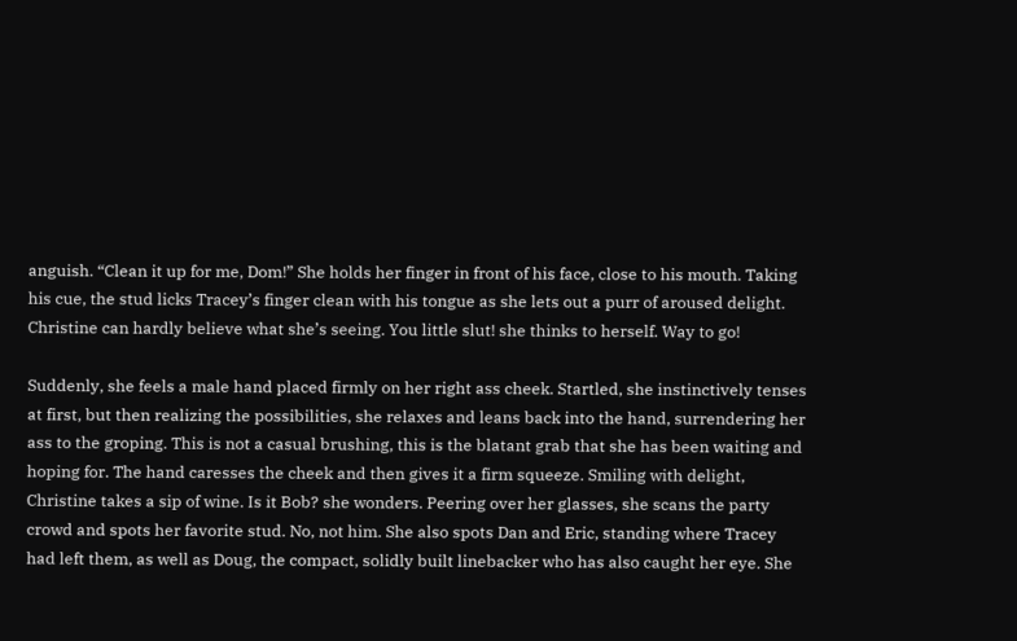anguish. “Clean it up for me, Dom!” She holds her finger in front of his face, close to his mouth. Taking his cue, the stud licks Tracey’s finger clean with his tongue as she lets out a purr of aroused delight. Christine can hardly believe what she’s seeing. You little slut! she thinks to herself. Way to go!

Suddenly, she feels a male hand placed firmly on her right ass cheek. Startled, she instinctively tenses at first, but then realizing the possibilities, she relaxes and leans back into the hand, surrendering her ass to the groping. This is not a casual brushing, this is the blatant grab that she has been waiting and hoping for. The hand caresses the cheek and then gives it a firm squeeze. Smiling with delight, Christine takes a sip of wine. Is it Bob? she wonders. Peering over her glasses, she scans the party crowd and spots her favorite stud. No, not him. She also spots Dan and Eric, standing where Tracey had left them, as well as Doug, the compact, solidly built linebacker who has also caught her eye. She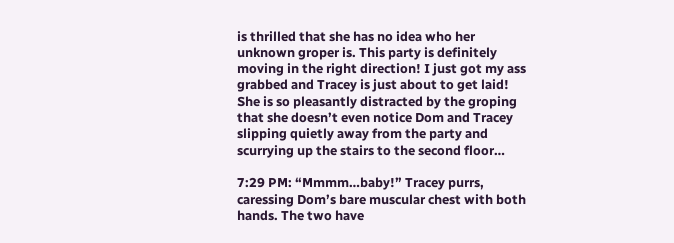is thrilled that she has no idea who her unknown groper is. This party is definitely moving in the right direction! I just got my ass grabbed and Tracey is just about to get laid! She is so pleasantly distracted by the groping that she doesn’t even notice Dom and Tracey slipping quietly away from the party and scurrying up the stairs to the second floor…

7:29 PM: “Mmmm…baby!” Tracey purrs, caressing Dom’s bare muscular chest with both hands. The two have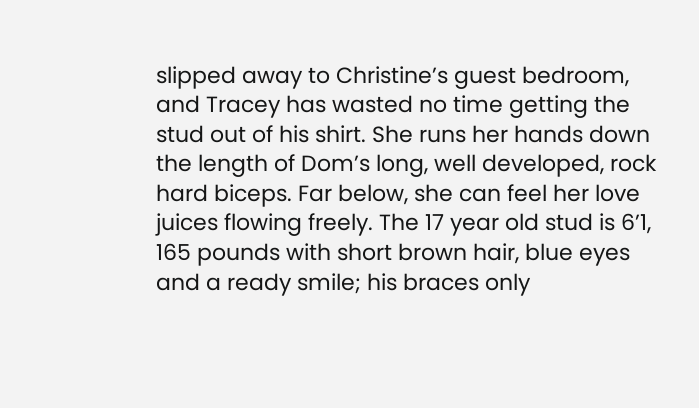slipped away to Christine’s guest bedroom, and Tracey has wasted no time getting the stud out of his shirt. She runs her hands down the length of Dom’s long, well developed, rock hard biceps. Far below, she can feel her love juices flowing freely. The 17 year old stud is 6’1, 165 pounds with short brown hair, blue eyes and a ready smile; his braces only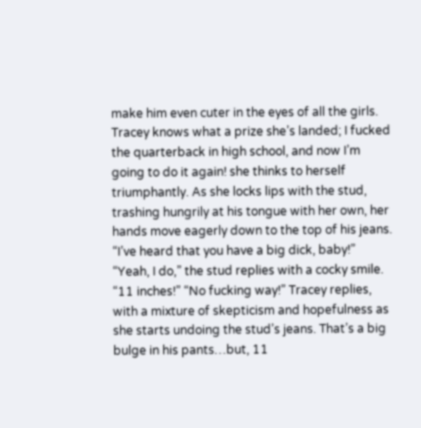make him even cuter in the eyes of all the girls. Tracey knows what a prize she’s landed; I fucked the quarterback in high school, and now I’m going to do it again! she thinks to herself triumphantly. As she locks lips with the stud, trashing hungrily at his tongue with her own, her hands move eagerly down to the top of his jeans. “I’ve heard that you have a big dick, baby!” “Yeah, I do,” the stud replies with a cocky smile. “11 inches!” “No fucking way!” Tracey replies, with a mixture of skepticism and hopefulness as she starts undoing the stud’s jeans. That’s a big bulge in his pants…but, 11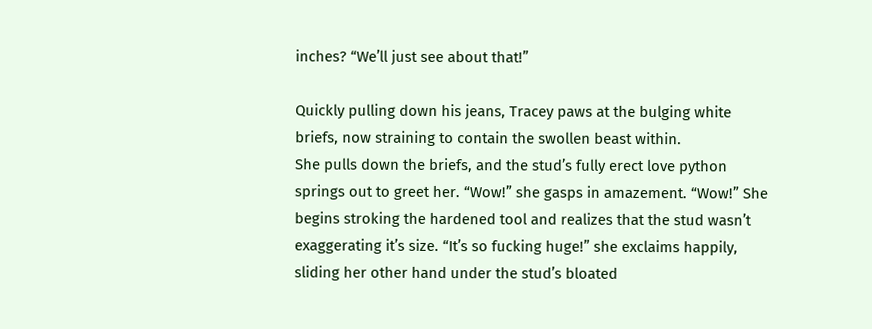inches? “We’ll just see about that!”

Quickly pulling down his jeans, Tracey paws at the bulging white briefs, now straining to contain the swollen beast within.
She pulls down the briefs, and the stud’s fully erect love python springs out to greet her. “Wow!” she gasps in amazement. “Wow!” She begins stroking the hardened tool and realizes that the stud wasn’t exaggerating it’s size. “It’s so fucking huge!” she exclaims happily, sliding her other hand under the stud’s bloated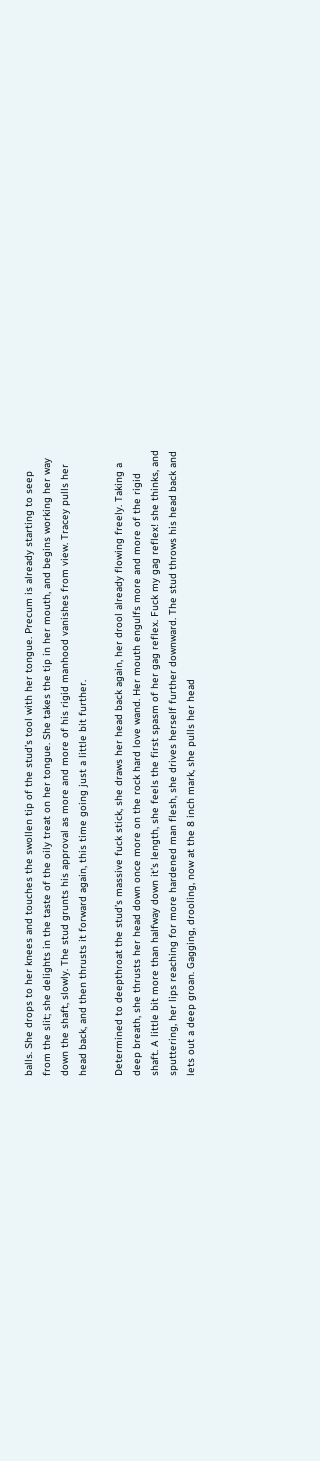balls. She drops to her knees and touches the swollen tip of the stud’s tool with her tongue. Precum is already starting to seep from the slit; she delights in the taste of the oily treat on her tongue. She takes the tip in her mouth, and begins working her way down the shaft, slowly. The stud grunts his approval as more and more of his rigid manhood vanishes from view. Tracey pulls her head back, and then thrusts it forward again, this time going just a little bit further.

Determined to deepthroat the stud’s massive fuck stick, she draws her head back again, her drool already flowing freely. Taking a deep breath, she thrusts her head down once more on the rock hard love wand. Her mouth engulfs more and more of the rigid shaft. A little bit more than halfway down it’s length, she feels the first spasm of her gag reflex. Fuck my gag reflex! she thinks, and sputtering, her lips reaching for more hardened man flesh, she drives herself further downward. The stud throws his head back and lets out a deep groan. Gagging, drooling, now at the 8 inch mark, she pulls her head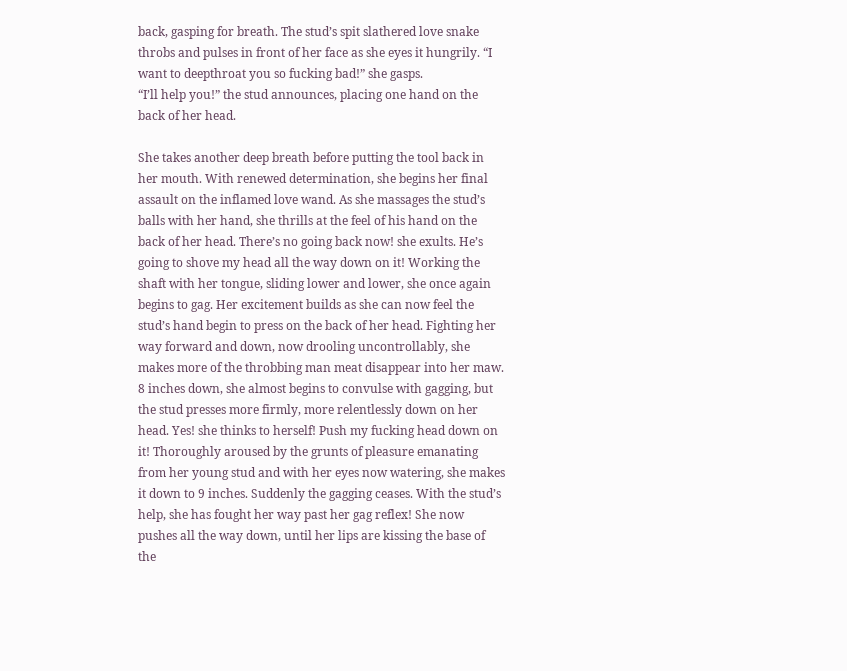back, gasping for breath. The stud’s spit slathered love snake throbs and pulses in front of her face as she eyes it hungrily. “I want to deepthroat you so fucking bad!” she gasps.
“I’ll help you!” the stud announces, placing one hand on the back of her head.

She takes another deep breath before putting the tool back in her mouth. With renewed determination, she begins her final assault on the inflamed love wand. As she massages the stud’s balls with her hand, she thrills at the feel of his hand on the back of her head. There’s no going back now! she exults. He’s going to shove my head all the way down on it! Working the shaft with her tongue, sliding lower and lower, she once again begins to gag. Her excitement builds as she can now feel the stud’s hand begin to press on the back of her head. Fighting her way forward and down, now drooling uncontrollably, she makes more of the throbbing man meat disappear into her maw. 8 inches down, she almost begins to convulse with gagging, but the stud presses more firmly, more relentlessly down on her head. Yes! she thinks to herself! Push my fucking head down on it! Thoroughly aroused by the grunts of pleasure emanating from her young stud and with her eyes now watering, she makes it down to 9 inches. Suddenly the gagging ceases. With the stud’s help, she has fought her way past her gag reflex! She now pushes all the way down, until her lips are kissing the base of the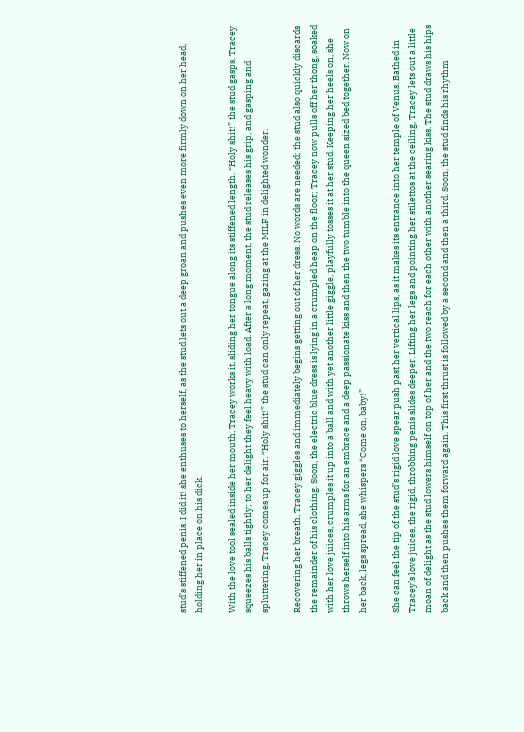stud’s stiffened penis. I did it! she enthuses to herself, as the stud lets out a deep groan and pushes even more firmly down on her head, holding her in place on his dick.

With the love tool sealed inside her mouth, Tracey works it, sliding her tongue along its stiffened length. “Holy shit!” the stud gasps. Tracey squeezes his balls tightly; to her delight they feel heavy with load. After a long moment, the stud releases his grip, and gasping and spluttering, Tracey comes up for air. “Holy shit!” the stud can only repeat, gazing at the MILF in delighted wonder.

Recovering her breath, Tracey giggles and immediately begins getting out of her dress. No words are needed; the stud also quickly discards the remainder of his clothing. Soon, the electric blue dress is lying in a crumpled heap on the floor; Tracey now pulls off her thong, soaked with her love juices, crumples it up into a ball and with yet another little giggle, playfully tosses it at her stud. Keeping her heels on, she throws herself into his arms for an embrace and a deep passionate kiss and then the two tumble into the queen sized bed together. Now on her back, legs spread, she whispers “Come on, baby!”

She can feel the tip of the stud’s rigid love spear push past her vertical lips, as it makes its entrance into her temple of Venus. Bathed in Tracey’s love juices, the rigid, throbbing penis slides deeper. Lifting her legs and pointing her stilettos at the ceiling, Tracey lets out a little moan of delight as the stud lowers himself on top of her and the two reach for each other with another searing kiss. The stud draws his hips back and then pushes them forward again. This first thrust is followed by a second and then a third. Soon, the stud finds his rhythm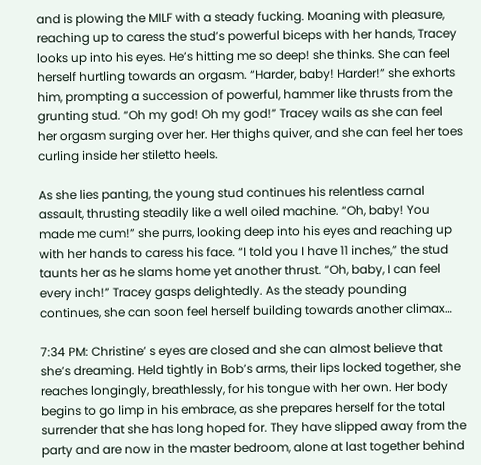and is plowing the MILF with a steady fucking. Moaning with pleasure, reaching up to caress the stud’s powerful biceps with her hands, Tracey looks up into his eyes. He’s hitting me so deep! she thinks. She can feel herself hurtling towards an orgasm. “Harder, baby! Harder!” she exhorts him, prompting a succession of powerful, hammer like thrusts from the grunting stud. “Oh my god! Oh my god!” Tracey wails as she can feel her orgasm surging over her. Her thighs quiver, and she can feel her toes curling inside her stiletto heels.

As she lies panting, the young stud continues his relentless carnal assault, thrusting steadily like a well oiled machine. “Oh, baby! You made me cum!” she purrs, looking deep into his eyes and reaching up with her hands to caress his face. “I told you I have 11 inches,” the stud taunts her as he slams home yet another thrust. “Oh, baby, I can feel every inch!” Tracey gasps delightedly. As the steady pounding continues, she can soon feel herself building towards another climax…

7:34 PM: Christine’ s eyes are closed and she can almost believe that she’s dreaming. Held tightly in Bob’s arms, their lips locked together, she reaches longingly, breathlessly, for his tongue with her own. Her body begins to go limp in his embrace, as she prepares herself for the total surrender that she has long hoped for. They have slipped away from the party and are now in the master bedroom, alone at last together behind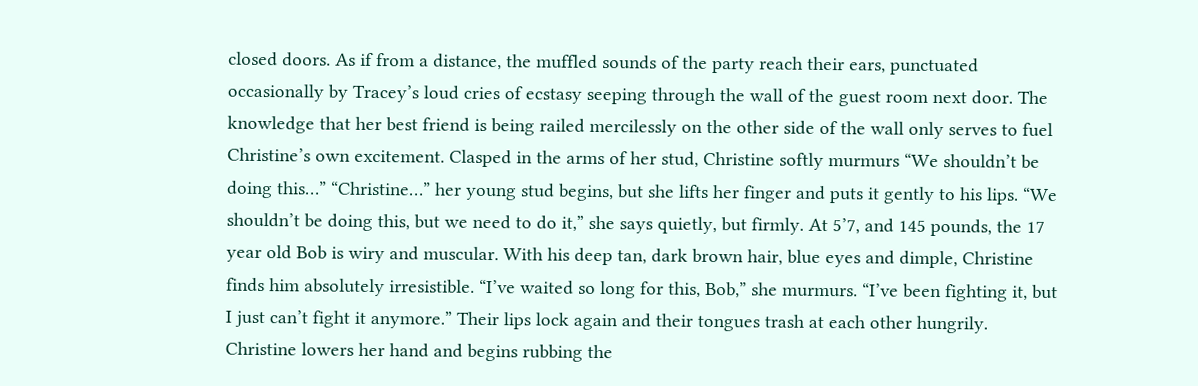closed doors. As if from a distance, the muffled sounds of the party reach their ears, punctuated occasionally by Tracey’s loud cries of ecstasy seeping through the wall of the guest room next door. The knowledge that her best friend is being railed mercilessly on the other side of the wall only serves to fuel Christine’s own excitement. Clasped in the arms of her stud, Christine softly murmurs “We shouldn’t be doing this…” “Christine…” her young stud begins, but she lifts her finger and puts it gently to his lips. “We shouldn’t be doing this, but we need to do it,” she says quietly, but firmly. At 5’7, and 145 pounds, the 17 year old Bob is wiry and muscular. With his deep tan, dark brown hair, blue eyes and dimple, Christine finds him absolutely irresistible. “I’ve waited so long for this, Bob,” she murmurs. “I’ve been fighting it, but I just can’t fight it anymore.” Their lips lock again and their tongues trash at each other hungrily. Christine lowers her hand and begins rubbing the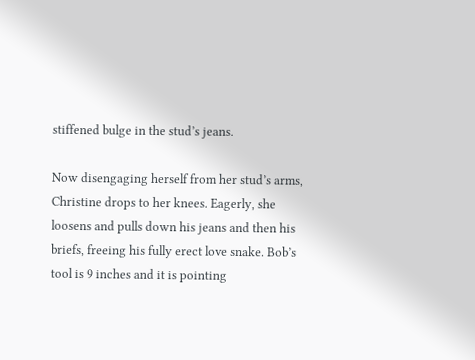stiffened bulge in the stud’s jeans.

Now disengaging herself from her stud’s arms, Christine drops to her knees. Eagerly, she loosens and pulls down his jeans and then his briefs, freeing his fully erect love snake. Bob’s tool is 9 inches and it is pointing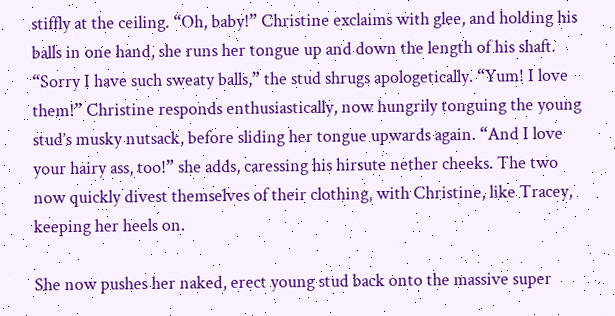stiffly at the ceiling. “Oh, baby!” Christine exclaims with glee, and holding his balls in one hand, she runs her tongue up and down the length of his shaft. “Sorry I have such sweaty balls,” the stud shrugs apologetically. “Yum! I love them!” Christine responds enthusiastically, now hungrily tonguing the young stud’s musky nutsack, before sliding her tongue upwards again. “And I love your hairy ass, too!” she adds, caressing his hirsute nether cheeks. The two now quickly divest themselves of their clothing, with Christine, like Tracey, keeping her heels on.

She now pushes her naked, erect young stud back onto the massive super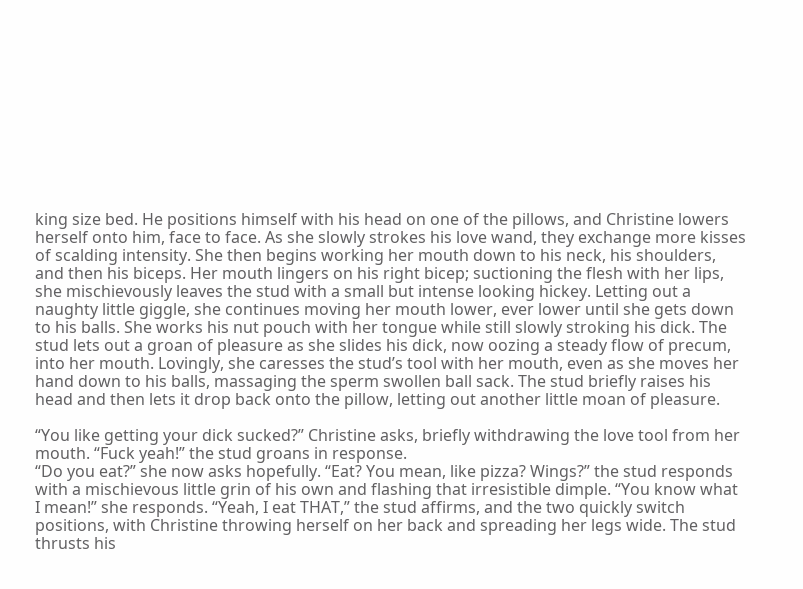king size bed. He positions himself with his head on one of the pillows, and Christine lowers herself onto him, face to face. As she slowly strokes his love wand, they exchange more kisses of scalding intensity. She then begins working her mouth down to his neck, his shoulders, and then his biceps. Her mouth lingers on his right bicep; suctioning the flesh with her lips, she mischievously leaves the stud with a small but intense looking hickey. Letting out a naughty little giggle, she continues moving her mouth lower, ever lower until she gets down to his balls. She works his nut pouch with her tongue while still slowly stroking his dick. The stud lets out a groan of pleasure as she slides his dick, now oozing a steady flow of precum, into her mouth. Lovingly, she caresses the stud’s tool with her mouth, even as she moves her hand down to his balls, massaging the sperm swollen ball sack. The stud briefly raises his head and then lets it drop back onto the pillow, letting out another little moan of pleasure.

“You like getting your dick sucked?” Christine asks, briefly withdrawing the love tool from her mouth. “Fuck yeah!” the stud groans in response.
“Do you eat?” she now asks hopefully. “Eat? You mean, like pizza? Wings?” the stud responds with a mischievous little grin of his own and flashing that irresistible dimple. “You know what I mean!” she responds. “Yeah, I eat THAT,” the stud affirms, and the two quickly switch positions, with Christine throwing herself on her back and spreading her legs wide. The stud thrusts his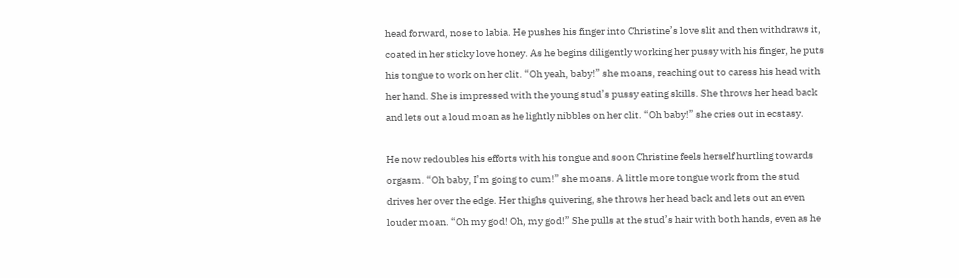head forward, nose to labia. He pushes his finger into Christine’s love slit and then withdraws it, coated in her sticky love honey. As he begins diligently working her pussy with his finger, he puts his tongue to work on her clit. “Oh yeah, baby!” she moans, reaching out to caress his head with her hand. She is impressed with the young stud’s pussy eating skills. She throws her head back and lets out a loud moan as he lightly nibbles on her clit. “Oh baby!” she cries out in ecstasy.

He now redoubles his efforts with his tongue and soon Christine feels herself hurtling towards orgasm. “Oh baby, I’m going to cum!” she moans. A little more tongue work from the stud drives her over the edge. Her thighs quivering, she throws her head back and lets out an even louder moan. “Oh my god! Oh, my god!” She pulls at the stud’s hair with both hands, even as he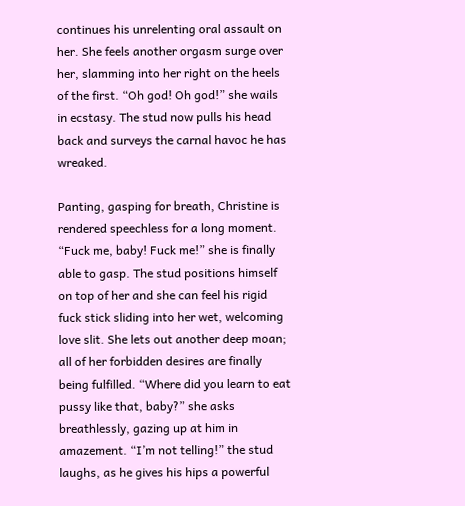continues his unrelenting oral assault on her. She feels another orgasm surge over her, slamming into her right on the heels of the first. “Oh god! Oh god!” she wails in ecstasy. The stud now pulls his head back and surveys the carnal havoc he has wreaked.

Panting, gasping for breath, Christine is rendered speechless for a long moment. “Fuck me, baby! Fuck me!” she is finally able to gasp. The stud positions himself on top of her and she can feel his rigid fuck stick sliding into her wet, welcoming love slit. She lets out another deep moan; all of her forbidden desires are finally being fulfilled. “Where did you learn to eat pussy like that, baby?” she asks breathlessly, gazing up at him in amazement. “I’m not telling!” the stud laughs, as he gives his hips a powerful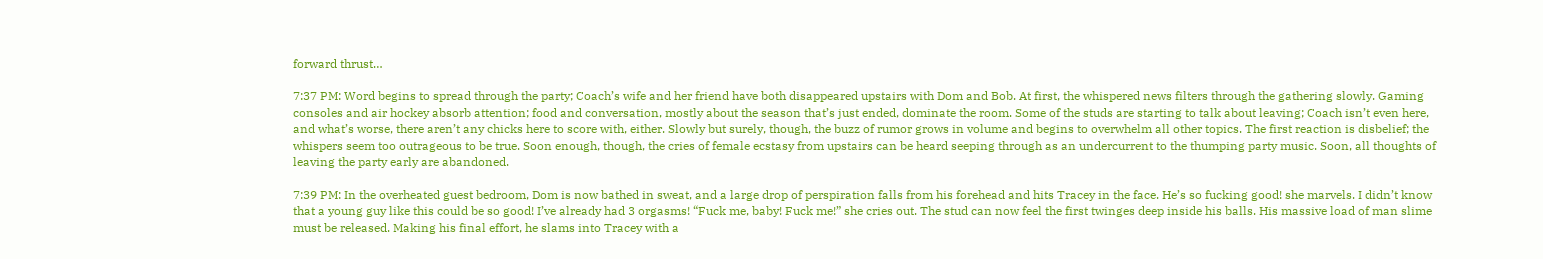forward thrust…

7:37 PM: Word begins to spread through the party; Coach’s wife and her friend have both disappeared upstairs with Dom and Bob. At first, the whispered news filters through the gathering slowly. Gaming consoles and air hockey absorb attention; food and conversation, mostly about the season that’s just ended, dominate the room. Some of the studs are starting to talk about leaving; Coach isn’t even here, and what’s worse, there aren’t any chicks here to score with, either. Slowly but surely, though, the buzz of rumor grows in volume and begins to overwhelm all other topics. The first reaction is disbelief; the whispers seem too outrageous to be true. Soon enough, though, the cries of female ecstasy from upstairs can be heard seeping through as an undercurrent to the thumping party music. Soon, all thoughts of leaving the party early are abandoned.

7:39 PM: In the overheated guest bedroom, Dom is now bathed in sweat, and a large drop of perspiration falls from his forehead and hits Tracey in the face. He’s so fucking good! she marvels. I didn’t know that a young guy like this could be so good! I’ve already had 3 orgasms! “Fuck me, baby! Fuck me!” she cries out. The stud can now feel the first twinges deep inside his balls. His massive load of man slime must be released. Making his final effort, he slams into Tracey with a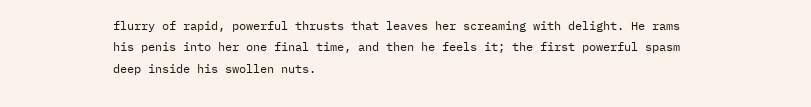flurry of rapid, powerful thrusts that leaves her screaming with delight. He rams his penis into her one final time, and then he feels it; the first powerful spasm deep inside his swollen nuts.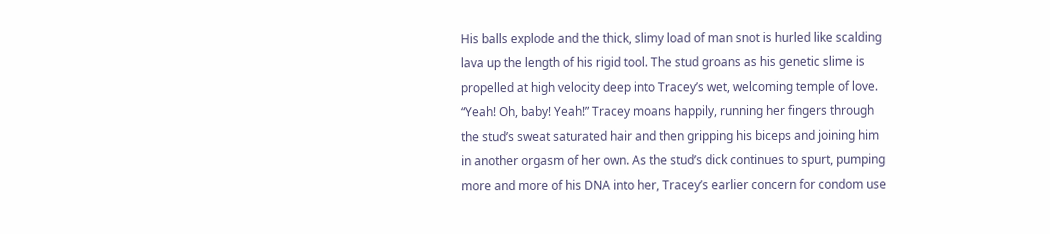His balls explode and the thick, slimy load of man snot is hurled like scalding lava up the length of his rigid tool. The stud groans as his genetic slime is propelled at high velocity deep into Tracey’s wet, welcoming temple of love. “Yeah! Oh, baby! Yeah!” Tracey moans happily, running her fingers through the stud’s sweat saturated hair and then gripping his biceps and joining him in another orgasm of her own. As the stud’s dick continues to spurt, pumping more and more of his DNA into her, Tracey’s earlier concern for condom use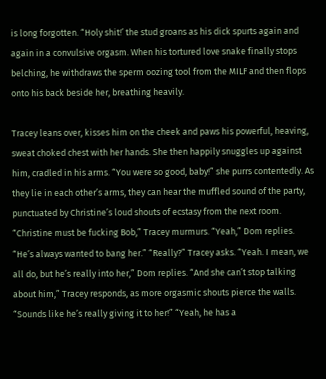is long forgotten. “Holy shit!’ the stud groans as his dick spurts again and again in a convulsive orgasm. When his tortured love snake finally stops belching, he withdraws the sperm oozing tool from the MILF and then flops onto his back beside her, breathing heavily.

Tracey leans over, kisses him on the cheek and paws his powerful, heaving, sweat choked chest with her hands. She then happily snuggles up against him, cradled in his arms. “You were so good, baby!” she purrs contentedly. As they lie in each other’s arms, they can hear the muffled sound of the party, punctuated by Christine’s loud shouts of ecstasy from the next room. “Christine must be fucking Bob,” Tracey murmurs. “Yeah,” Dom replies. “He’s always wanted to bang her.” “Really?” Tracey asks. “Yeah. I mean, we all do, but he’s really into her,” Dom replies. “And she can’t stop talking about him,” Tracey responds, as more orgasmic shouts pierce the walls. “Sounds like he’s really giving it to her!” “Yeah, he has a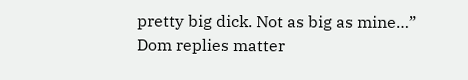pretty big dick. Not as big as mine…” Dom replies matter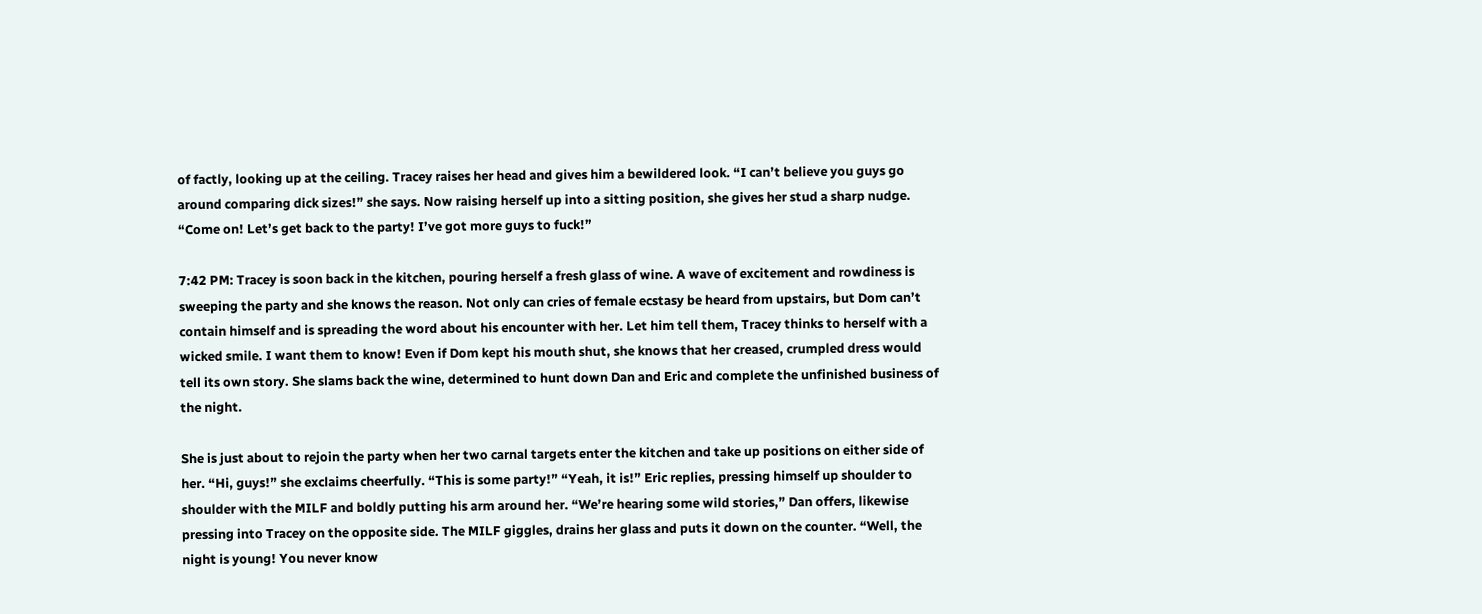of factly, looking up at the ceiling. Tracey raises her head and gives him a bewildered look. “I can’t believe you guys go around comparing dick sizes!” she says. Now raising herself up into a sitting position, she gives her stud a sharp nudge. “Come on! Let’s get back to the party! I’ve got more guys to fuck!”

7:42 PM: Tracey is soon back in the kitchen, pouring herself a fresh glass of wine. A wave of excitement and rowdiness is sweeping the party and she knows the reason. Not only can cries of female ecstasy be heard from upstairs, but Dom can’t contain himself and is spreading the word about his encounter with her. Let him tell them, Tracey thinks to herself with a wicked smile. I want them to know! Even if Dom kept his mouth shut, she knows that her creased, crumpled dress would tell its own story. She slams back the wine, determined to hunt down Dan and Eric and complete the unfinished business of the night.

She is just about to rejoin the party when her two carnal targets enter the kitchen and take up positions on either side of her. “Hi, guys!” she exclaims cheerfully. “This is some party!” “Yeah, it is!” Eric replies, pressing himself up shoulder to shoulder with the MILF and boldly putting his arm around her. “We’re hearing some wild stories,” Dan offers, likewise pressing into Tracey on the opposite side. The MILF giggles, drains her glass and puts it down on the counter. “Well, the night is young! You never know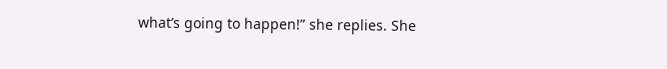what’s going to happen!” she replies. She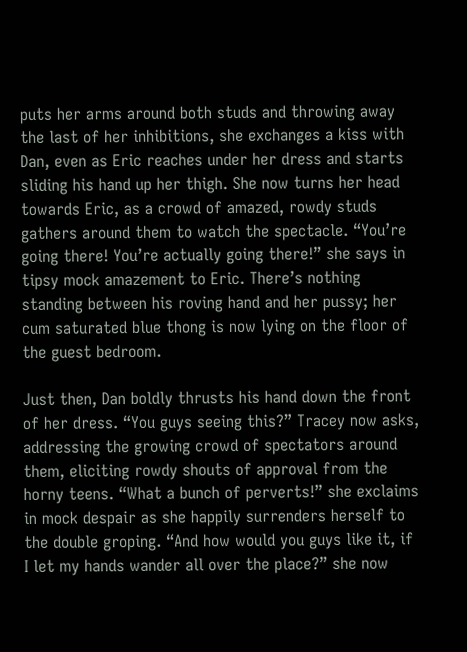puts her arms around both studs and throwing away the last of her inhibitions, she exchanges a kiss with Dan, even as Eric reaches under her dress and starts sliding his hand up her thigh. She now turns her head towards Eric, as a crowd of amazed, rowdy studs gathers around them to watch the spectacle. “You’re going there! You’re actually going there!” she says in tipsy mock amazement to Eric. There’s nothing standing between his roving hand and her pussy; her cum saturated blue thong is now lying on the floor of the guest bedroom.

Just then, Dan boldly thrusts his hand down the front of her dress. “You guys seeing this?” Tracey now asks, addressing the growing crowd of spectators around them, eliciting rowdy shouts of approval from the horny teens. “What a bunch of perverts!” she exclaims in mock despair as she happily surrenders herself to the double groping. “And how would you guys like it, if I let my hands wander all over the place?” she now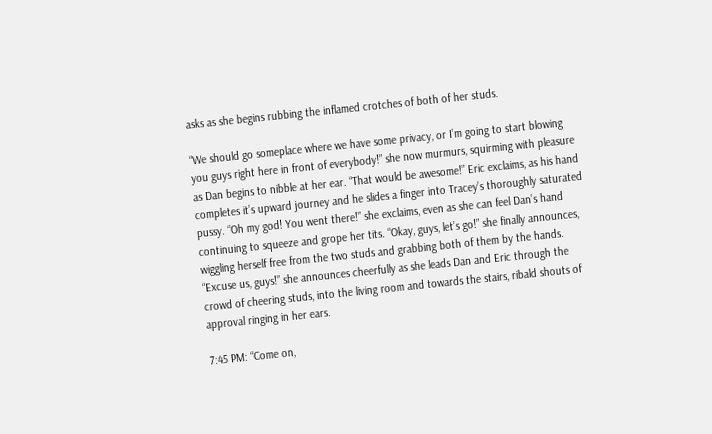asks as she begins rubbing the inflamed crotches of both of her studs.

“We should go someplace where we have some privacy, or I’m going to start blowing you guys right here in front of everybody!” she now murmurs, squirming with pleasure as Dan begins to nibble at her ear. “That would be awesome!” Eric exclaims, as his hand completes it’s upward journey and he slides a finger into Tracey’s thoroughly saturated pussy. “Oh my god! You went there!” she exclaims, even as she can feel Dan’s hand continuing to squeeze and grope her tits. “Okay, guys, let’s go!” she finally announces, wiggling herself free from the two studs and grabbing both of them by the hands. “Excuse us, guys!” she announces cheerfully as she leads Dan and Eric through the crowd of cheering studs, into the living room and towards the stairs, ribald shouts of approval ringing in her ears.

7:45 PM: “Come on,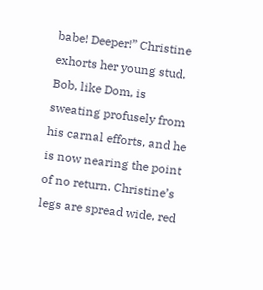babe! Deeper!” Christine exhorts her young stud. Bob, like Dom, is sweating profusely from his carnal efforts, and he is now nearing the point of no return. Christine’s legs are spread wide, red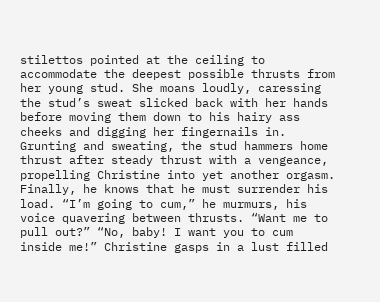stilettos pointed at the ceiling to accommodate the deepest possible thrusts from her young stud. She moans loudly, caressing the stud’s sweat slicked back with her hands before moving them down to his hairy ass cheeks and digging her fingernails in. Grunting and sweating, the stud hammers home thrust after steady thrust with a vengeance, propelling Christine into yet another orgasm. Finally, he knows that he must surrender his load. “I’m going to cum,” he murmurs, his voice quavering between thrusts. “Want me to pull out?” “No, baby! I want you to cum inside me!” Christine gasps in a lust filled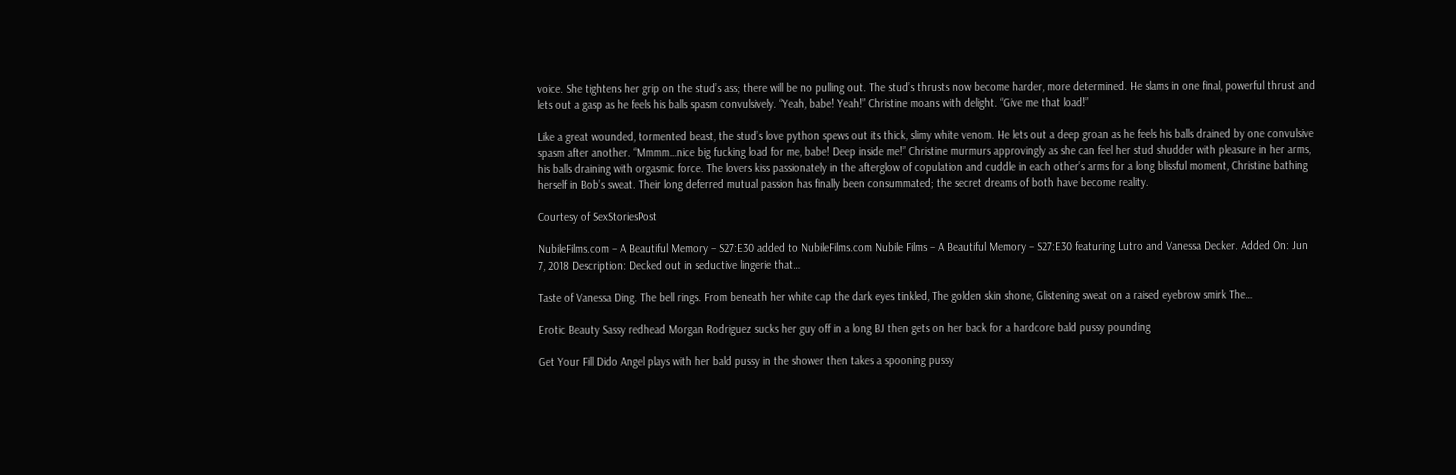voice. She tightens her grip on the stud’s ass; there will be no pulling out. The stud’s thrusts now become harder, more determined. He slams in one final, powerful thrust and lets out a gasp as he feels his balls spasm convulsively. “Yeah, babe! Yeah!” Christine moans with delight. “Give me that load!”

Like a great wounded, tormented beast, the stud’s love python spews out its thick, slimy white venom. He lets out a deep groan as he feels his balls drained by one convulsive spasm after another. “Mmmm…nice big fucking load for me, babe! Deep inside me!” Christine murmurs approvingly as she can feel her stud shudder with pleasure in her arms, his balls draining with orgasmic force. The lovers kiss passionately in the afterglow of copulation and cuddle in each other’s arms for a long blissful moment, Christine bathing herself in Bob’s sweat. Their long deferred mutual passion has finally been consummated; the secret dreams of both have become reality.

Courtesy of SexStoriesPost

NubileFilms.com – A Beautiful Memory – S27:E30 added to NubileFilms.com Nubile Films – A Beautiful Memory – S27:E30 featuring Lutro and Vanessa Decker. Added On: Jun 7, 2018 Description: Decked out in seductive lingerie that…

Taste of Vanessa Ding. The bell rings. From beneath her white cap the dark eyes tinkled, The golden skin shone, Glistening sweat on a raised eyebrow smirk The…

Erotic Beauty Sassy redhead Morgan Rodriguez sucks her guy off in a long BJ then gets on her back for a hardcore bald pussy pounding

Get Your Fill Dido Angel plays with her bald pussy in the shower then takes a spooning pussy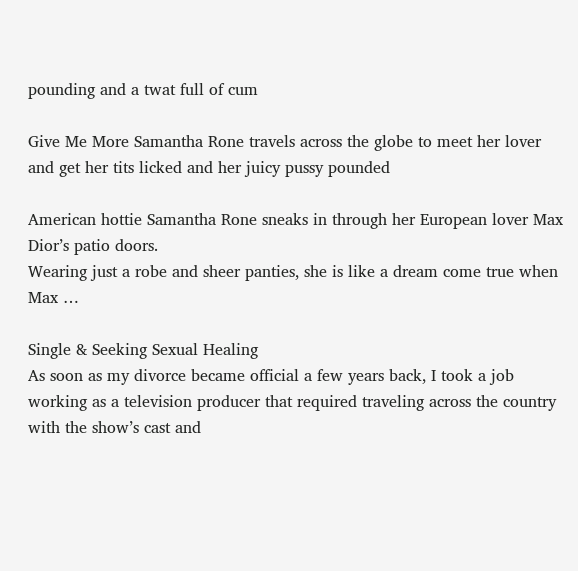pounding and a twat full of cum

Give Me More Samantha Rone travels across the globe to meet her lover and get her tits licked and her juicy pussy pounded

American hottie Samantha Rone sneaks in through her European lover Max Dior’s patio doors.
Wearing just a robe and sheer panties, she is like a dream come true when Max …

Single & Seeking Sexual Healing
As soon as my divorce became official a few years back, I took a job working as a television producer that required traveling across the country with the show’s cast and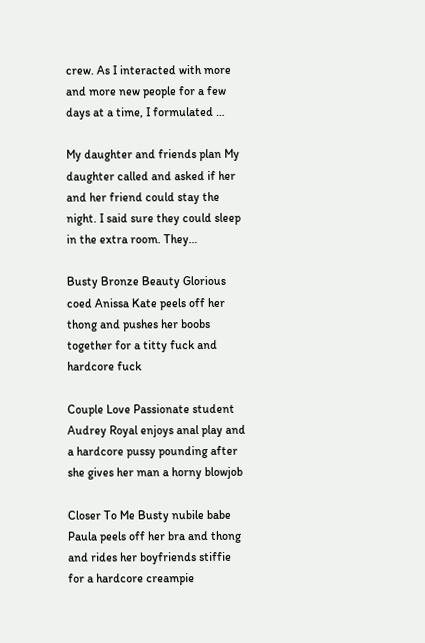crew. As I interacted with more and more new people for a few days at a time, I formulated …

My daughter and friends plan My daughter called and asked if her and her friend could stay the night. I said sure they could sleep in the extra room. They…

Busty Bronze Beauty Glorious coed Anissa Kate peels off her thong and pushes her boobs together for a titty fuck and hardcore fuck

Couple Love Passionate student Audrey Royal enjoys anal play and a hardcore pussy pounding after she gives her man a horny blowjob

Closer To Me Busty nubile babe Paula peels off her bra and thong and rides her boyfriends stiffie for a hardcore creampie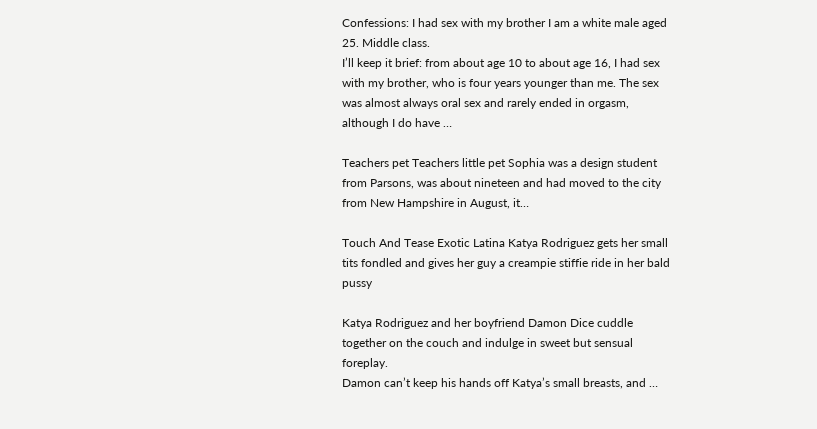Confessions: I had sex with my brother I am a white male aged 25. Middle class.
I’ll keep it brief: from about age 10 to about age 16, I had sex with my brother, who is four years younger than me. The sex was almost always oral sex and rarely ended in orgasm, although I do have …

Teachers pet Teachers little pet Sophia was a design student from Parsons, was about nineteen and had moved to the city from New Hampshire in August, it…

Touch And Tease Exotic Latina Katya Rodriguez gets her small tits fondled and gives her guy a creampie stiffie ride in her bald pussy

Katya Rodriguez and her boyfriend Damon Dice cuddle together on the couch and indulge in sweet but sensual foreplay.
Damon can’t keep his hands off Katya’s small breasts, and …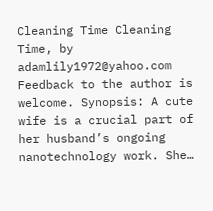Cleaning Time Cleaning Time, by adamlily1972@yahoo.com Feedback to the author is welcome. Synopsis: A cute wife is a crucial part of her husband’s ongoing nanotechnology work. She…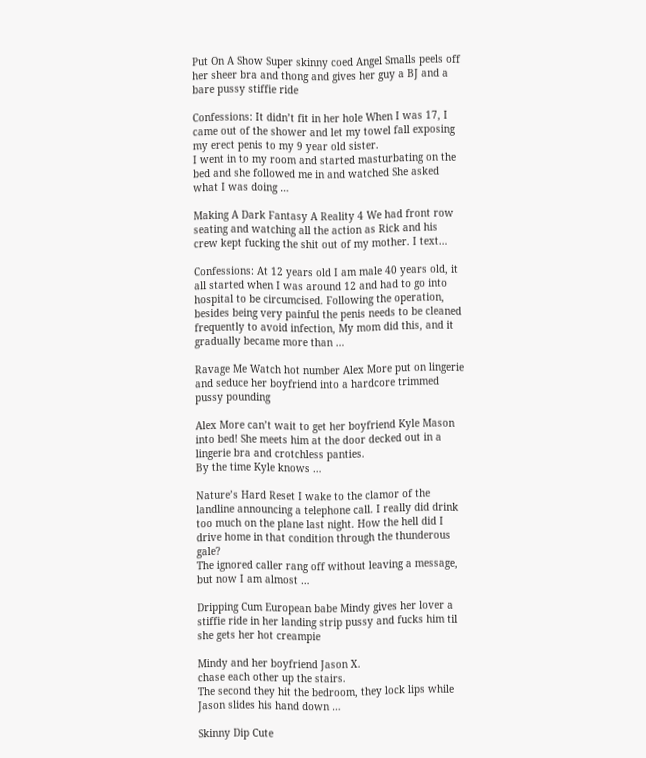Put On A Show Super skinny coed Angel Smalls peels off her sheer bra and thong and gives her guy a BJ and a bare pussy stiffie ride

Confessions: It didn’t fit in her hole When I was 17, I came out of the shower and let my towel fall exposing my erect penis to my 9 year old sister.
I went in to my room and started masturbating on the bed and she followed me in and watched She asked what I was doing …

Making A Dark Fantasy A Reality 4 We had front row seating and watching all the action as Rick and his crew kept fucking the shit out of my mother. I text…

Confessions: At 12 years old I am male 40 years old, it all started when I was around 12 and had to go into hospital to be circumcised. Following the operation, besides being very painful the penis needs to be cleaned frequently to avoid infection, My mom did this, and it gradually became more than …

Ravage Me Watch hot number Alex More put on lingerie and seduce her boyfriend into a hardcore trimmed pussy pounding

Alex More can’t wait to get her boyfriend Kyle Mason into bed! She meets him at the door decked out in a lingerie bra and crotchless panties.
By the time Kyle knows …

Nature’s Hard Reset I wake to the clamor of the landline announcing a telephone call. I really did drink too much on the plane last night. How the hell did I drive home in that condition through the thunderous gale?
The ignored caller rang off without leaving a message, but now I am almost …

Dripping Cum European babe Mindy gives her lover a stiffie ride in her landing strip pussy and fucks him til she gets her hot creampie

Mindy and her boyfriend Jason X.
chase each other up the stairs.
The second they hit the bedroom, they lock lips while Jason slides his hand down …

Skinny Dip Cute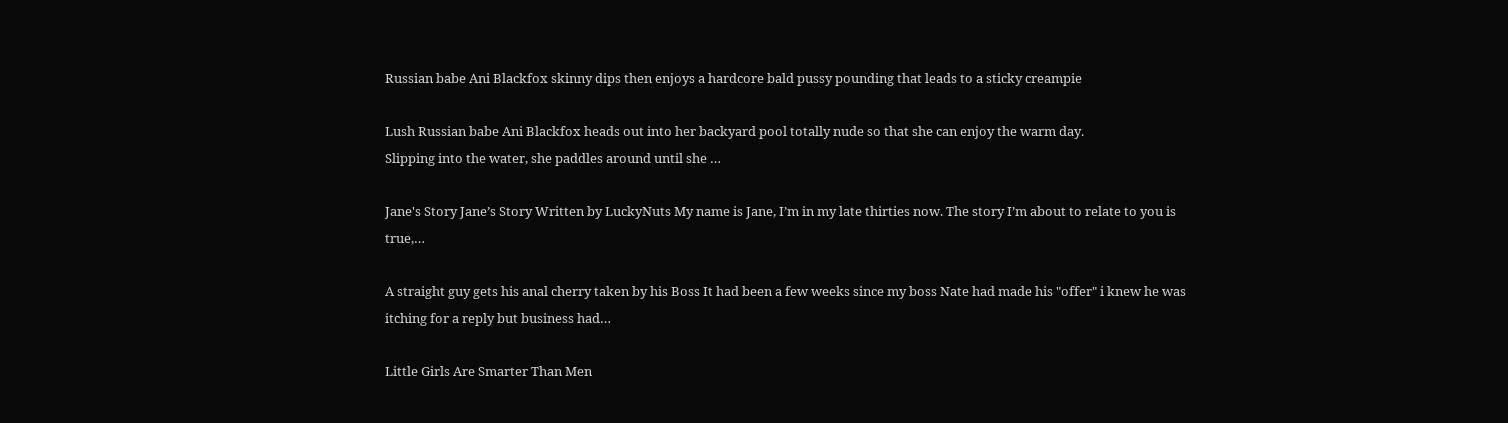Russian babe Ani Blackfox skinny dips then enjoys a hardcore bald pussy pounding that leads to a sticky creampie

Lush Russian babe Ani Blackfox heads out into her backyard pool totally nude so that she can enjoy the warm day.
Slipping into the water, she paddles around until she …

Jane's Story Jane’s Story Written by LuckyNuts My name is Jane, I’m in my late thirties now. The story I’m about to relate to you is true,…

A straight guy gets his anal cherry taken by his Boss It had been a few weeks since my boss Nate had made his "offer" i knew he was itching for a reply but business had…

Little Girls Are Smarter Than Men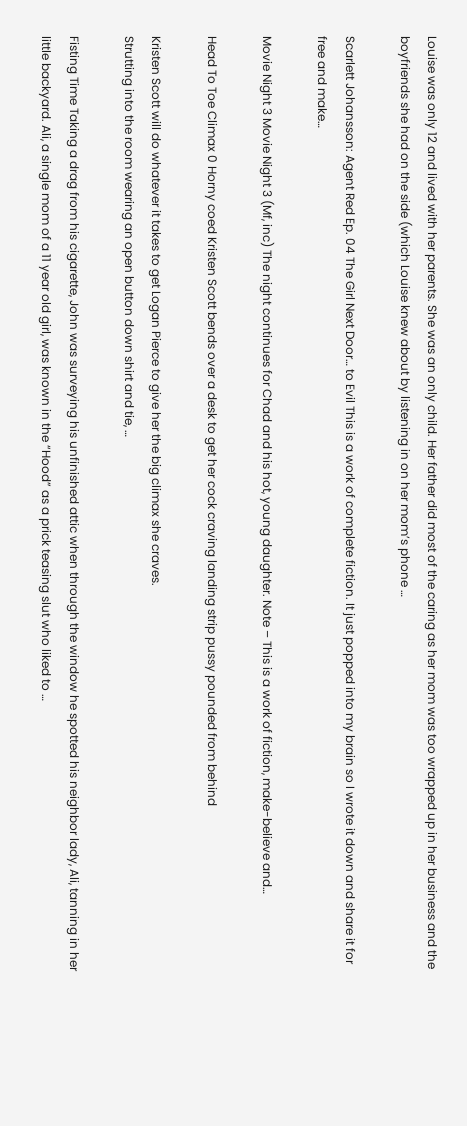Louise was only 12 and lived with her parents. She was an only child. Her father did most of the caring as her mom was too wrapped up in her business and the boyfriends she had on the side (which Louise knew about by listening in on her mom’s phone …

Scarlett Johansson: Agent Red Ep. 04 The Girl Next Door… to Evil This is a work of complete fiction. It just popped into my brain so I wrote it down and share it for free and make…

Movie Night 3 Movie Night 3 (Mf, inc) The night continues for Chad and his hot, young daughter. Note – This is a work of fiction, make-believe and…

Head To Toe Climax 0 Horny coed Kristen Scott bends over a desk to get her cock craving landing strip pussy pounded from behind

Kristen Scott will do whatever it takes to get Logan Pierce to give her the big climax she craves.
Strutting into the room wearing an open button down shirt and tie, …

Fisting Time Taking a drag from his cigarette, John was surveying his unfinished attic when through the window he spotted his neighbor lady, Ali, tanning in her little backyard. Ali, a single mom of a 11 year old girl, was known in the “Hood” as a prick teasing slut who liked to …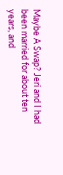Maybe A Swap? Jeri and I had been married for about ten years, and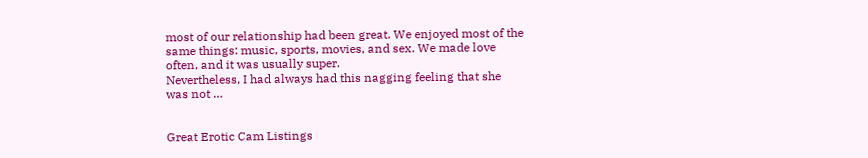most of our relationship had been great. We enjoyed most of the same things: music, sports, movies, and sex. We made love often, and it was usually super.
Nevertheless, I had always had this nagging feeling that she was not …


Great Erotic Cam Listings